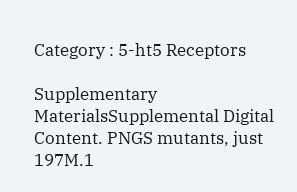Category : 5-ht5 Receptors

Supplementary MaterialsSupplemental Digital Content. PNGS mutants, just 197M.1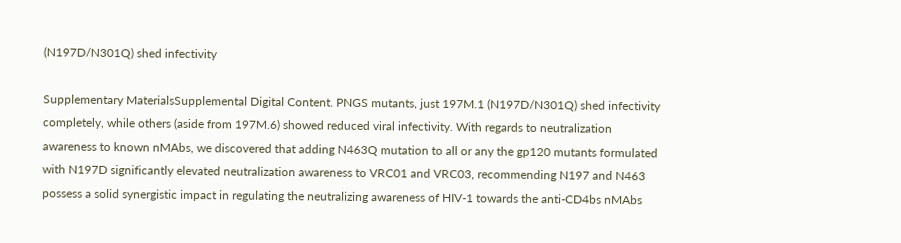(N197D/N301Q) shed infectivity

Supplementary MaterialsSupplemental Digital Content. PNGS mutants, just 197M.1 (N197D/N301Q) shed infectivity completely, while others (aside from 197M.6) showed reduced viral infectivity. With regards to neutralization awareness to known nMAbs, we discovered that adding N463Q mutation to all or any the gp120 mutants formulated with N197D significantly elevated neutralization awareness to VRC01 and VRC03, recommending N197 and N463 possess a solid synergistic impact in regulating the neutralizing awareness of HIV-1 towards the anti-CD4bs nMAbs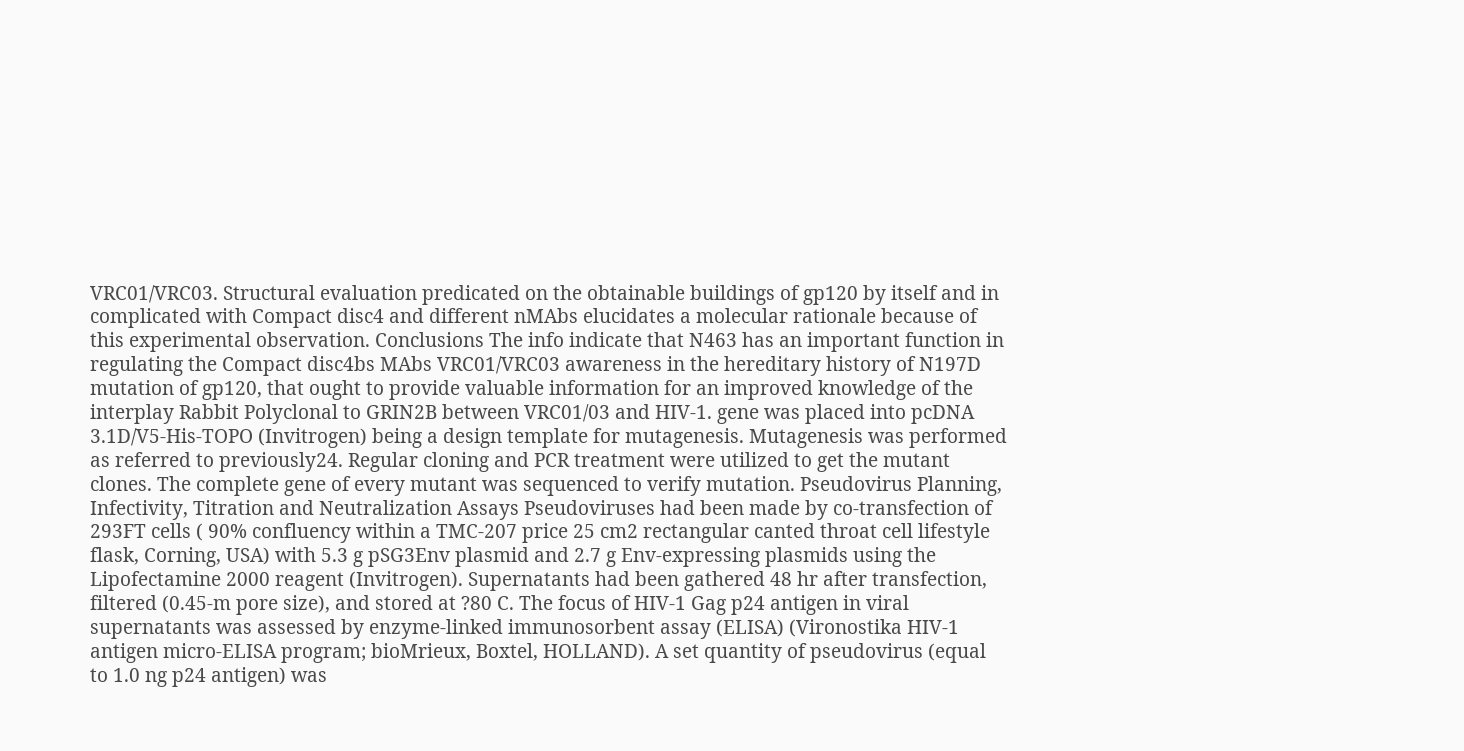VRC01/VRC03. Structural evaluation predicated on the obtainable buildings of gp120 by itself and in complicated with Compact disc4 and different nMAbs elucidates a molecular rationale because of this experimental observation. Conclusions The info indicate that N463 has an important function in regulating the Compact disc4bs MAbs VRC01/VRC03 awareness in the hereditary history of N197D mutation of gp120, that ought to provide valuable information for an improved knowledge of the interplay Rabbit Polyclonal to GRIN2B between VRC01/03 and HIV-1. gene was placed into pcDNA 3.1D/V5-His-TOPO (Invitrogen) being a design template for mutagenesis. Mutagenesis was performed as referred to previously24. Regular cloning and PCR treatment were utilized to get the mutant clones. The complete gene of every mutant was sequenced to verify mutation. Pseudovirus Planning, Infectivity, Titration and Neutralization Assays Pseudoviruses had been made by co-transfection of 293FT cells ( 90% confluency within a TMC-207 price 25 cm2 rectangular canted throat cell lifestyle flask, Corning, USA) with 5.3 g pSG3Env plasmid and 2.7 g Env-expressing plasmids using the Lipofectamine 2000 reagent (Invitrogen). Supernatants had been gathered 48 hr after transfection, filtered (0.45-m pore size), and stored at ?80 C. The focus of HIV-1 Gag p24 antigen in viral supernatants was assessed by enzyme-linked immunosorbent assay (ELISA) (Vironostika HIV-1 antigen micro-ELISA program; bioMrieux, Boxtel, HOLLAND). A set quantity of pseudovirus (equal to 1.0 ng p24 antigen) was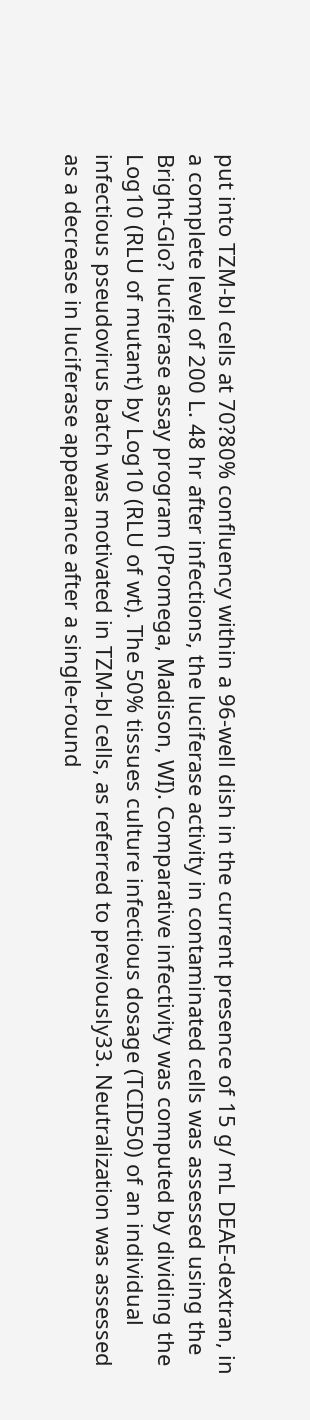put into TZM-bl cells at 70?80% confluency within a 96-well dish in the current presence of 15 g/ mL DEAE-dextran, in a complete level of 200 L. 48 hr after infections, the luciferase activity in contaminated cells was assessed using the Bright-Glo? luciferase assay program (Promega, Madison, WI). Comparative infectivity was computed by dividing the Log10 (RLU of mutant) by Log10 (RLU of wt). The 50% tissues culture infectious dosage (TCID50) of an individual infectious pseudovirus batch was motivated in TZM-bl cells, as referred to previously33. Neutralization was assessed as a decrease in luciferase appearance after a single-round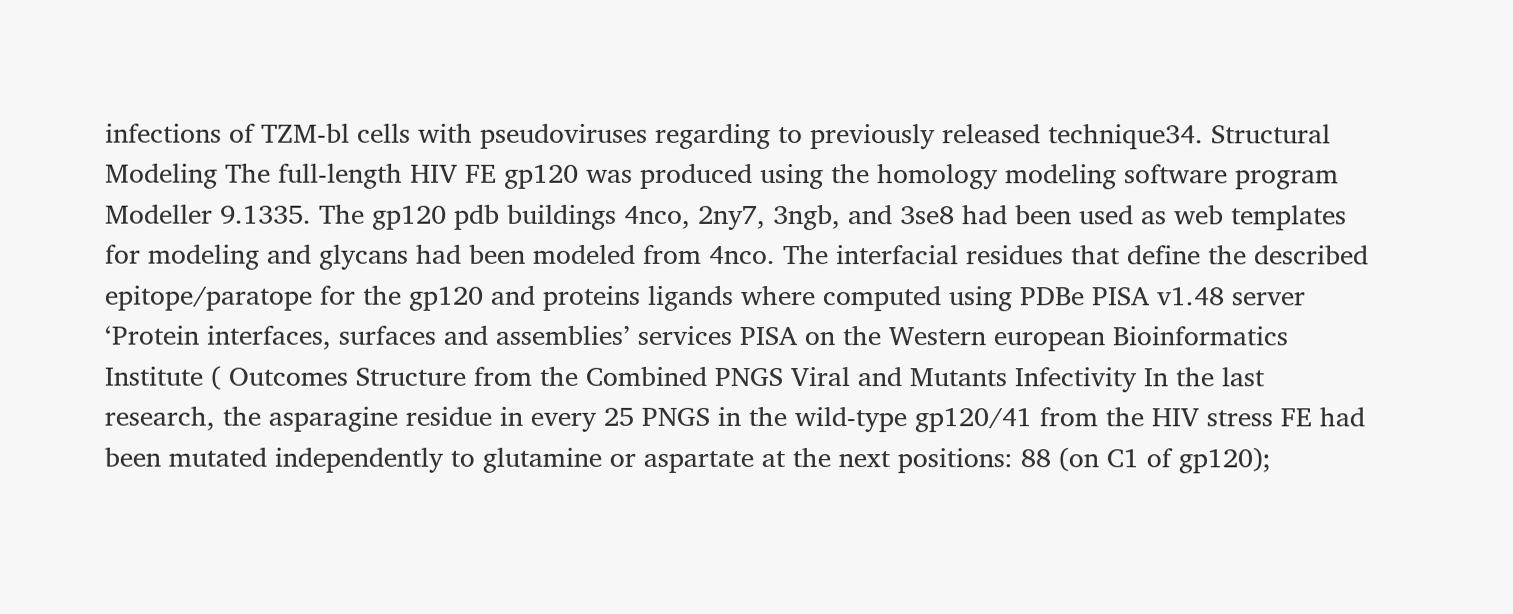infections of TZM-bl cells with pseudoviruses regarding to previously released technique34. Structural Modeling The full-length HIV FE gp120 was produced using the homology modeling software program Modeller 9.1335. The gp120 pdb buildings 4nco, 2ny7, 3ngb, and 3se8 had been used as web templates for modeling and glycans had been modeled from 4nco. The interfacial residues that define the described epitope/paratope for the gp120 and proteins ligands where computed using PDBe PISA v1.48 server ‘Protein interfaces, surfaces and assemblies’ services PISA on the Western european Bioinformatics Institute ( Outcomes Structure from the Combined PNGS Viral and Mutants Infectivity In the last research, the asparagine residue in every 25 PNGS in the wild-type gp120/41 from the HIV stress FE had been mutated independently to glutamine or aspartate at the next positions: 88 (on C1 of gp120);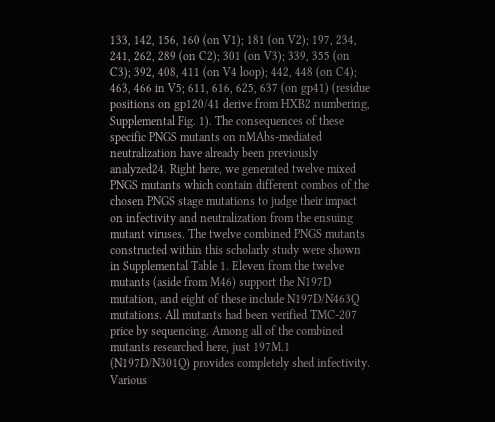133, 142, 156, 160 (on V1); 181 (on V2); 197, 234, 241, 262, 289 (on C2); 301 (on V3); 339, 355 (on C3); 392, 408, 411 (on V4 loop); 442, 448 (on C4); 463, 466 in V5; 611, 616, 625, 637 (on gp41) (residue positions on gp120/41 derive from HXB2 numbering, Supplemental Fig. 1). The consequences of these specific PNGS mutants on nMAbs-mediated neutralization have already been previously analyzed24. Right here, we generated twelve mixed PNGS mutants which contain different combos of the chosen PNGS stage mutations to judge their impact on infectivity and neutralization from the ensuing mutant viruses. The twelve combined PNGS mutants constructed within this scholarly study were shown in Supplemental Table 1. Eleven from the twelve mutants (aside from M46) support the N197D mutation, and eight of these include N197D/N463Q mutations. All mutants had been verified TMC-207 price by sequencing. Among all of the combined mutants researched here, just 197M.1 (N197D/N301Q) provides completely shed infectivity. Various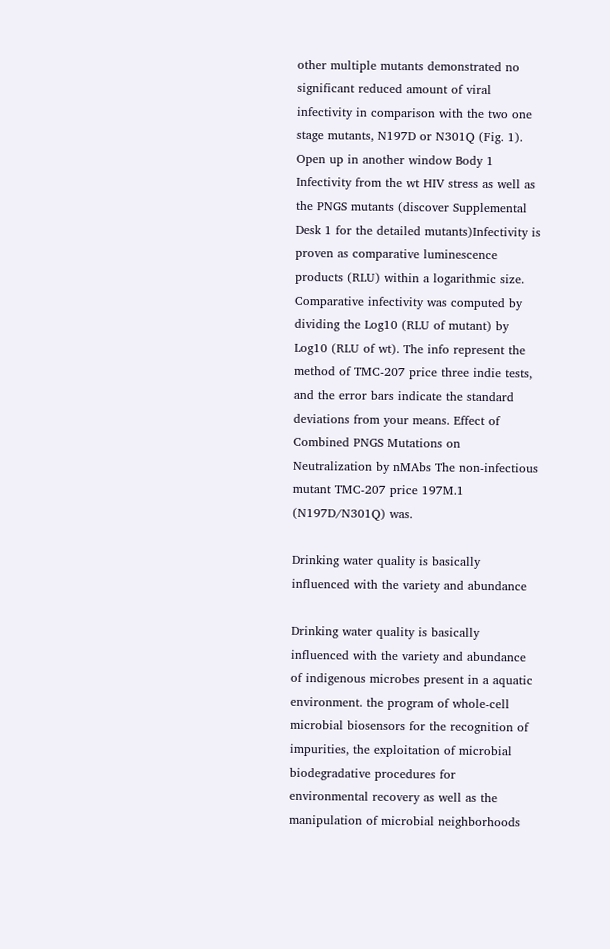other multiple mutants demonstrated no significant reduced amount of viral infectivity in comparison with the two one stage mutants, N197D or N301Q (Fig. 1). Open up in another window Body 1 Infectivity from the wt HIV stress as well as the PNGS mutants (discover Supplemental Desk 1 for the detailed mutants)Infectivity is proven as comparative luminescence products (RLU) within a logarithmic size. Comparative infectivity was computed by dividing the Log10 (RLU of mutant) by Log10 (RLU of wt). The info represent the method of TMC-207 price three indie tests, and the error bars indicate the standard deviations from your means. Effect of Combined PNGS Mutations on Neutralization by nMAbs The non-infectious mutant TMC-207 price 197M.1 (N197D/N301Q) was.

Drinking water quality is basically influenced with the variety and abundance

Drinking water quality is basically influenced with the variety and abundance of indigenous microbes present in a aquatic environment. the program of whole-cell microbial biosensors for the recognition of impurities, the exploitation of microbial biodegradative procedures for environmental recovery as well as the manipulation of microbial neighborhoods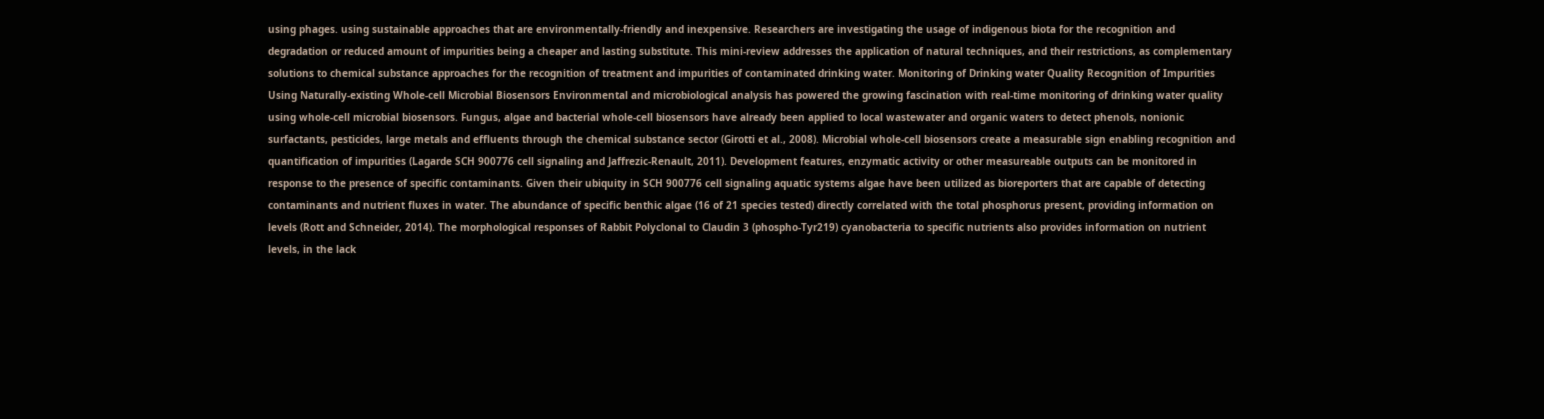using phages. using sustainable approaches that are environmentally-friendly and inexpensive. Researchers are investigating the usage of indigenous biota for the recognition and degradation or reduced amount of impurities being a cheaper and lasting substitute. This mini-review addresses the application of natural techniques, and their restrictions, as complementary solutions to chemical substance approaches for the recognition of treatment and impurities of contaminated drinking water. Monitoring of Drinking water Quality Recognition of Impurities Using Naturally-existing Whole-cell Microbial Biosensors Environmental and microbiological analysis has powered the growing fascination with real-time monitoring of drinking water quality using whole-cell microbial biosensors. Fungus, algae and bacterial whole-cell biosensors have already been applied to local wastewater and organic waters to detect phenols, nonionic surfactants, pesticides, large metals and effluents through the chemical substance sector (Girotti et al., 2008). Microbial whole-cell biosensors create a measurable sign enabling recognition and quantification of impurities (Lagarde SCH 900776 cell signaling and Jaffrezic-Renault, 2011). Development features, enzymatic activity or other measureable outputs can be monitored in response to the presence of specific contaminants. Given their ubiquity in SCH 900776 cell signaling aquatic systems algae have been utilized as bioreporters that are capable of detecting contaminants and nutrient fluxes in water. The abundance of specific benthic algae (16 of 21 species tested) directly correlated with the total phosphorus present, providing information on levels (Rott and Schneider, 2014). The morphological responses of Rabbit Polyclonal to Claudin 3 (phospho-Tyr219) cyanobacteria to specific nutrients also provides information on nutrient levels, in the lack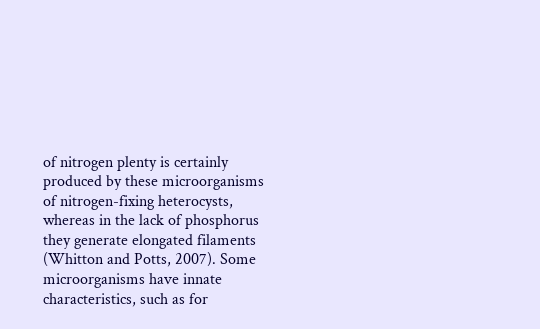of nitrogen plenty is certainly produced by these microorganisms of nitrogen-fixing heterocysts, whereas in the lack of phosphorus they generate elongated filaments (Whitton and Potts, 2007). Some microorganisms have innate characteristics, such as for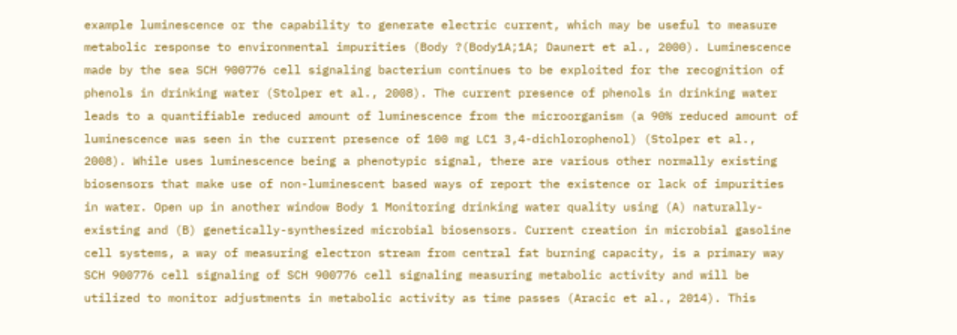example luminescence or the capability to generate electric current, which may be useful to measure metabolic response to environmental impurities (Body ?(Body1A;1A; Daunert et al., 2000). Luminescence made by the sea SCH 900776 cell signaling bacterium continues to be exploited for the recognition of phenols in drinking water (Stolper et al., 2008). The current presence of phenols in drinking water leads to a quantifiable reduced amount of luminescence from the microorganism (a 90% reduced amount of luminescence was seen in the current presence of 100 mg LC1 3,4-dichlorophenol) (Stolper et al., 2008). While uses luminescence being a phenotypic signal, there are various other normally existing biosensors that make use of non-luminescent based ways of report the existence or lack of impurities in water. Open up in another window Body 1 Monitoring drinking water quality using (A) naturally-existing and (B) genetically-synthesized microbial biosensors. Current creation in microbial gasoline cell systems, a way of measuring electron stream from central fat burning capacity, is a primary way SCH 900776 cell signaling of SCH 900776 cell signaling measuring metabolic activity and will be utilized to monitor adjustments in metabolic activity as time passes (Aracic et al., 2014). This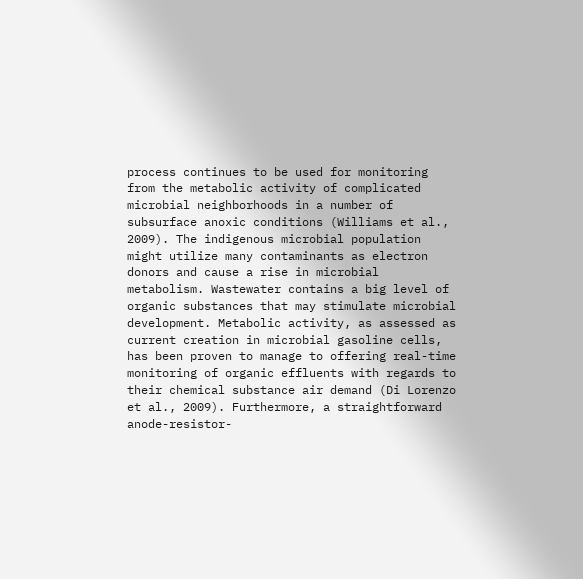process continues to be used for monitoring from the metabolic activity of complicated microbial neighborhoods in a number of subsurface anoxic conditions (Williams et al., 2009). The indigenous microbial population might utilize many contaminants as electron donors and cause a rise in microbial metabolism. Wastewater contains a big level of organic substances that may stimulate microbial development. Metabolic activity, as assessed as current creation in microbial gasoline cells, has been proven to manage to offering real-time monitoring of organic effluents with regards to their chemical substance air demand (Di Lorenzo et al., 2009). Furthermore, a straightforward anode-resistor-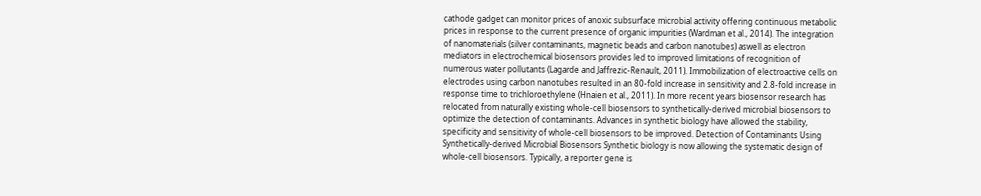cathode gadget can monitor prices of anoxic subsurface microbial activity offering continuous metabolic prices in response to the current presence of organic impurities (Wardman et al., 2014). The integration of nanomaterials (silver contaminants, magnetic beads and carbon nanotubes) aswell as electron mediators in electrochemical biosensors provides led to improved limitations of recognition of numerous water pollutants (Lagarde and Jaffrezic-Renault, 2011). Immobilization of electroactive cells on electrodes using carbon nanotubes resulted in an 80-fold increase in sensitivity and 2.8-fold increase in response time to trichloroethylene (Hnaien et al., 2011). In more recent years biosensor research has relocated from naturally existing whole-cell biosensors to synthetically-derived microbial biosensors to optimize the detection of contaminants. Advances in synthetic biology have allowed the stability, specificity and sensitivity of whole-cell biosensors to be improved. Detection of Contaminants Using Synthetically-derived Microbial Biosensors Synthetic biology is now allowing the systematic design of whole-cell biosensors. Typically, a reporter gene is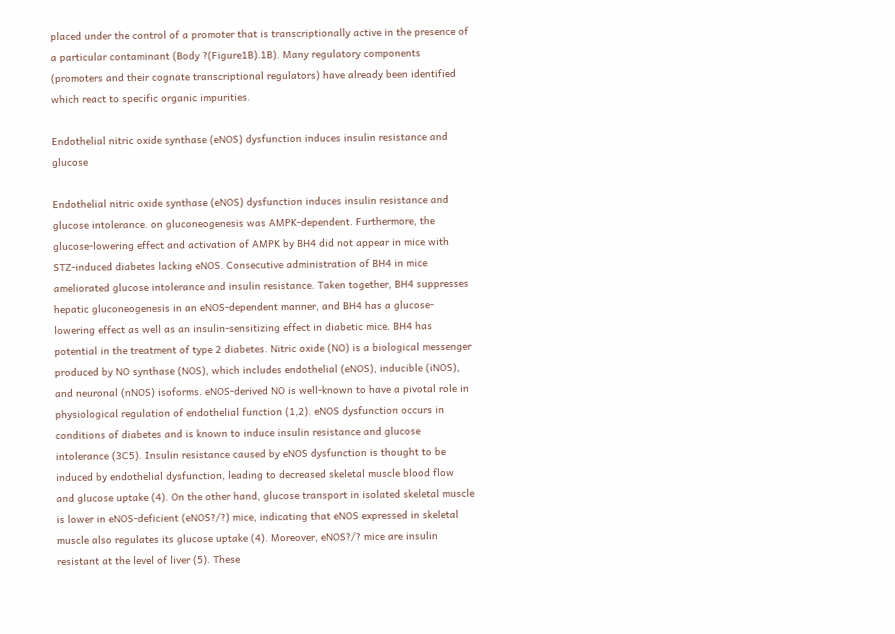placed under the control of a promoter that is transcriptionally active in the presence of a particular contaminant (Body ?(Figure1B).1B). Many regulatory components (promoters and their cognate transcriptional regulators) have already been identified which react to specific organic impurities.

Endothelial nitric oxide synthase (eNOS) dysfunction induces insulin resistance and glucose

Endothelial nitric oxide synthase (eNOS) dysfunction induces insulin resistance and glucose intolerance. on gluconeogenesis was AMPK-dependent. Furthermore, the glucose-lowering effect and activation of AMPK by BH4 did not appear in mice with STZ-induced diabetes lacking eNOS. Consecutive administration of BH4 in mice ameliorated glucose intolerance and insulin resistance. Taken together, BH4 suppresses hepatic gluconeogenesis in an eNOS-dependent manner, and BH4 has a glucose-lowering effect as well as an insulin-sensitizing effect in diabetic mice. BH4 has potential in the treatment of type 2 diabetes. Nitric oxide (NO) is a biological messenger produced by NO synthase (NOS), which includes endothelial (eNOS), inducible (iNOS), and neuronal (nNOS) isoforms. eNOS-derived NO is well-known to have a pivotal role in physiological regulation of endothelial function (1,2). eNOS dysfunction occurs in conditions of diabetes and is known to induce insulin resistance and glucose intolerance (3C5). Insulin resistance caused by eNOS dysfunction is thought to be induced by endothelial dysfunction, leading to decreased skeletal muscle blood flow and glucose uptake (4). On the other hand, glucose transport in isolated skeletal muscle is lower in eNOS-deficient (eNOS?/?) mice, indicating that eNOS expressed in skeletal muscle also regulates its glucose uptake (4). Moreover, eNOS?/? mice are insulin resistant at the level of liver (5). These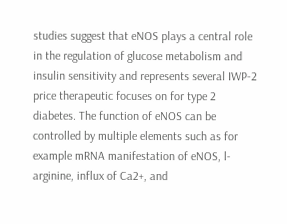studies suggest that eNOS plays a central role in the regulation of glucose metabolism and insulin sensitivity and represents several IWP-2 price therapeutic focuses on for type 2 diabetes. The function of eNOS can be controlled by multiple elements such as for example mRNA manifestation of eNOS, l-arginine, influx of Ca2+, and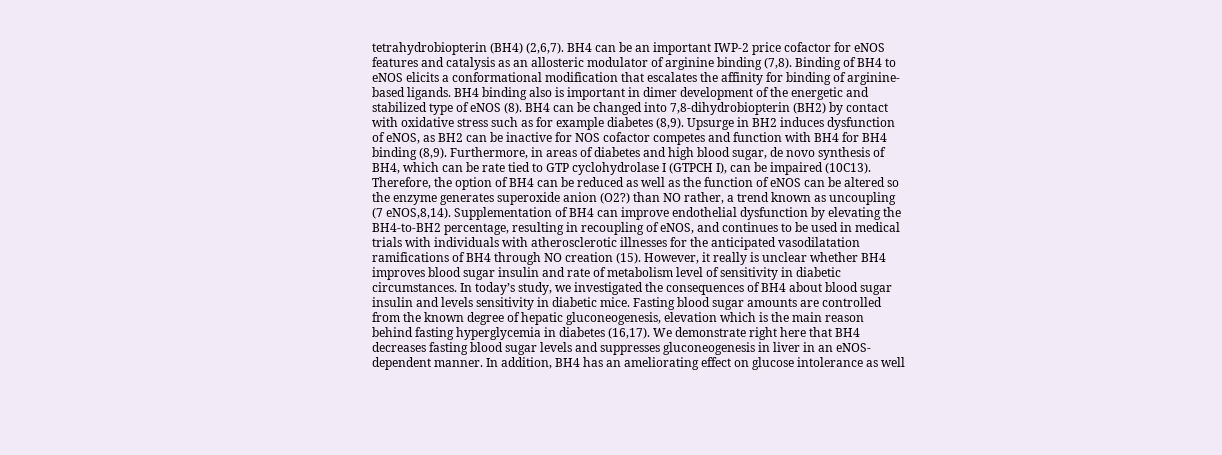tetrahydrobiopterin (BH4) (2,6,7). BH4 can be an important IWP-2 price cofactor for eNOS features and catalysis as an allosteric modulator of arginine binding (7,8). Binding of BH4 to eNOS elicits a conformational modification that escalates the affinity for binding of arginine-based ligands. BH4 binding also is important in dimer development of the energetic and stabilized type of eNOS (8). BH4 can be changed into 7,8-dihydrobiopterin (BH2) by contact with oxidative stress such as for example diabetes (8,9). Upsurge in BH2 induces dysfunction of eNOS, as BH2 can be inactive for NOS cofactor competes and function with BH4 for BH4 binding (8,9). Furthermore, in areas of diabetes and high blood sugar, de novo synthesis of BH4, which can be rate tied to GTP cyclohydrolase I (GTPCH I), can be impaired (10C13). Therefore, the option of BH4 can be reduced as well as the function of eNOS can be altered so the enzyme generates superoxide anion (O2?) than NO rather, a trend known as uncoupling (7 eNOS,8,14). Supplementation of BH4 can improve endothelial dysfunction by elevating the BH4-to-BH2 percentage, resulting in recoupling of eNOS, and continues to be used in medical trials with individuals with atherosclerotic illnesses for the anticipated vasodilatation ramifications of BH4 through NO creation (15). However, it really is unclear whether BH4 improves blood sugar insulin and rate of metabolism level of sensitivity in diabetic circumstances. In today’s study, we investigated the consequences of BH4 about blood sugar insulin and levels sensitivity in diabetic mice. Fasting blood sugar amounts are controlled from the known degree of hepatic gluconeogenesis, elevation which is the main reason behind fasting hyperglycemia in diabetes (16,17). We demonstrate right here that BH4 decreases fasting blood sugar levels and suppresses gluconeogenesis in liver in an eNOS-dependent manner. In addition, BH4 has an ameliorating effect on glucose intolerance as well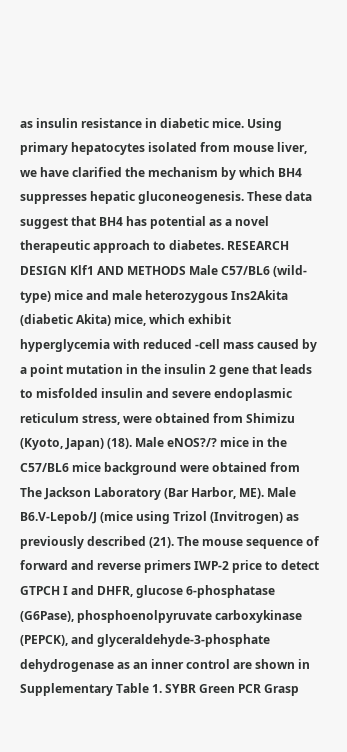as insulin resistance in diabetic mice. Using primary hepatocytes isolated from mouse liver, we have clarified the mechanism by which BH4 suppresses hepatic gluconeogenesis. These data suggest that BH4 has potential as a novel therapeutic approach to diabetes. RESEARCH DESIGN Klf1 AND METHODS Male C57/BL6 (wild-type) mice and male heterozygous Ins2Akita (diabetic Akita) mice, which exhibit hyperglycemia with reduced -cell mass caused by a point mutation in the insulin 2 gene that leads to misfolded insulin and severe endoplasmic reticulum stress, were obtained from Shimizu (Kyoto, Japan) (18). Male eNOS?/? mice in the C57/BL6 mice background were obtained from The Jackson Laboratory (Bar Harbor, ME). Male B6.V-Lepob/J (mice using Trizol (Invitrogen) as previously described (21). The mouse sequence of forward and reverse primers IWP-2 price to detect GTPCH I and DHFR, glucose 6-phosphatase (G6Pase), phosphoenolpyruvate carboxykinase (PEPCK), and glyceraldehyde-3-phosphate dehydrogenase as an inner control are shown in Supplementary Table 1. SYBR Green PCR Grasp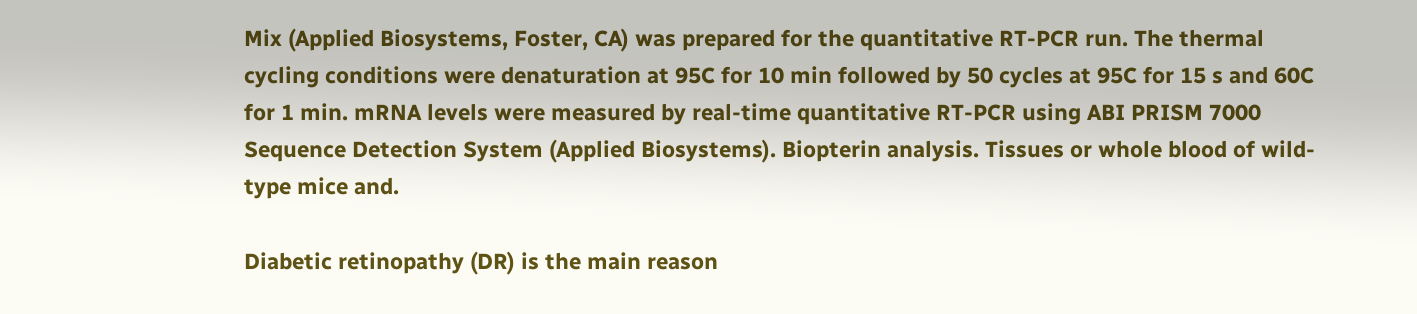Mix (Applied Biosystems, Foster, CA) was prepared for the quantitative RT-PCR run. The thermal cycling conditions were denaturation at 95C for 10 min followed by 50 cycles at 95C for 15 s and 60C for 1 min. mRNA levels were measured by real-time quantitative RT-PCR using ABI PRISM 7000 Sequence Detection System (Applied Biosystems). Biopterin analysis. Tissues or whole blood of wild-type mice and.

Diabetic retinopathy (DR) is the main reason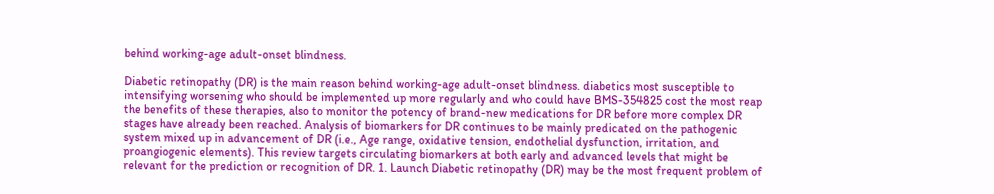behind working-age adult-onset blindness.

Diabetic retinopathy (DR) is the main reason behind working-age adult-onset blindness. diabetics most susceptible to intensifying worsening who should be implemented up more regularly and who could have BMS-354825 cost the most reap the benefits of these therapies, also to monitor the potency of brand-new medications for DR before more complex DR stages have already been reached. Analysis of biomarkers for DR continues to be mainly predicated on the pathogenic system mixed up in advancement of DR (i.e., Age range, oxidative tension, endothelial dysfunction, irritation, and proangiogenic elements). This review targets circulating biomarkers at both early and advanced levels that might be relevant for the prediction or recognition of DR. 1. Launch Diabetic retinopathy (DR) may be the most frequent problem of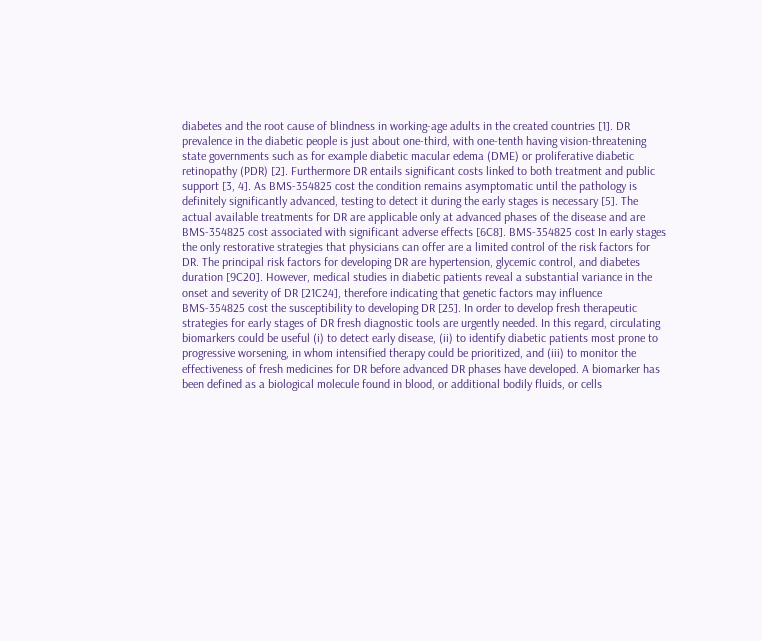diabetes and the root cause of blindness in working-age adults in the created countries [1]. DR prevalence in the diabetic people is just about one-third, with one-tenth having vision-threatening state governments such as for example diabetic macular edema (DME) or proliferative diabetic retinopathy (PDR) [2]. Furthermore DR entails significant costs linked to both treatment and public support [3, 4]. As BMS-354825 cost the condition remains asymptomatic until the pathology is definitely significantly advanced, testing to detect it during the early stages is necessary [5]. The actual available treatments for DR are applicable only at advanced phases of the disease and are BMS-354825 cost associated with significant adverse effects [6C8]. BMS-354825 cost In early stages the only restorative strategies that physicians can offer are a limited control of the risk factors for DR. The principal risk factors for developing DR are hypertension, glycemic control, and diabetes duration [9C20]. However, medical studies in diabetic patients reveal a substantial variance in the onset and severity of DR [21C24], therefore indicating that genetic factors may influence BMS-354825 cost the susceptibility to developing DR [25]. In order to develop fresh therapeutic strategies for early stages of DR fresh diagnostic tools are urgently needed. In this regard, circulating biomarkers could be useful (i) to detect early disease, (ii) to identify diabetic patients most prone to progressive worsening, in whom intensified therapy could be prioritized, and (iii) to monitor the effectiveness of fresh medicines for DR before advanced DR phases have developed. A biomarker has been defined as a biological molecule found in blood, or additional bodily fluids, or cells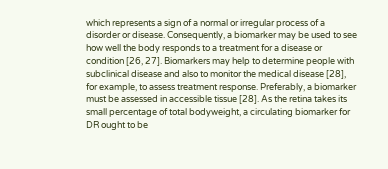which represents a sign of a normal or irregular process of a disorder or disease. Consequently, a biomarker may be used to see how well the body responds to a treatment for a disease or condition [26, 27]. Biomarkers may help to determine people with subclinical disease and also to monitor the medical disease [28], for example, to assess treatment response. Preferably, a biomarker must be assessed in accessible tissue [28]. As the retina takes its small percentage of total bodyweight, a circulating biomarker for DR ought to be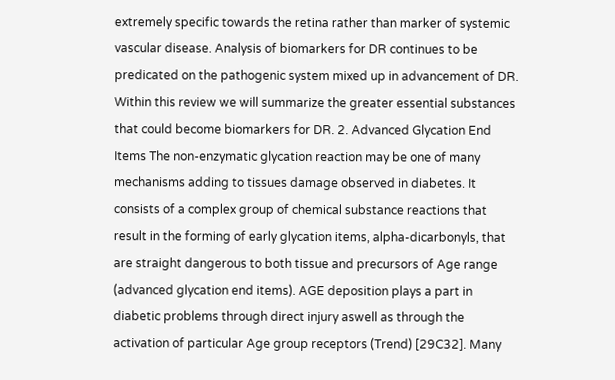extremely specific towards the retina rather than marker of systemic vascular disease. Analysis of biomarkers for DR continues to be predicated on the pathogenic system mixed up in advancement of DR. Within this review we will summarize the greater essential substances that could become biomarkers for DR. 2. Advanced Glycation End Items The non-enzymatic glycation reaction may be one of many mechanisms adding to tissues damage observed in diabetes. It consists of a complex group of chemical substance reactions that result in the forming of early glycation items, alpha-dicarbonyls, that are straight dangerous to both tissue and precursors of Age range (advanced glycation end items). AGE deposition plays a part in diabetic problems through direct injury aswell as through the activation of particular Age group receptors (Trend) [29C32]. Many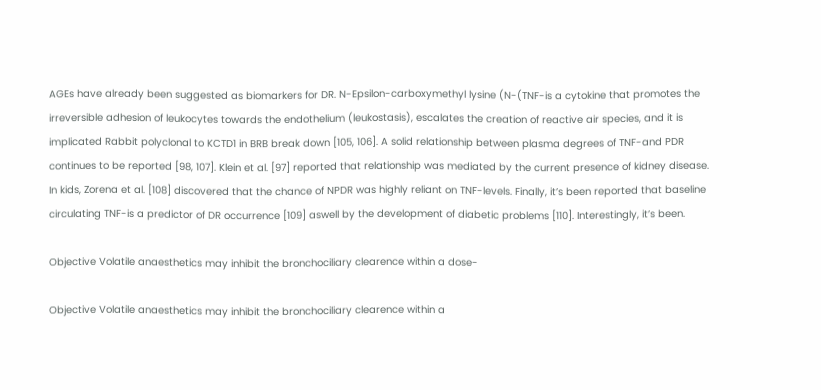AGEs have already been suggested as biomarkers for DR. N-Epsilon-carboxymethyl lysine (N-(TNF-is a cytokine that promotes the irreversible adhesion of leukocytes towards the endothelium (leukostasis), escalates the creation of reactive air species, and it is implicated Rabbit polyclonal to KCTD1 in BRB break down [105, 106]. A solid relationship between plasma degrees of TNF-and PDR continues to be reported [98, 107]. Klein et al. [97] reported that relationship was mediated by the current presence of kidney disease. In kids, Zorena et al. [108] discovered that the chance of NPDR was highly reliant on TNF-levels. Finally, it’s been reported that baseline circulating TNF-is a predictor of DR occurrence [109] aswell by the development of diabetic problems [110]. Interestingly, it’s been.

Objective Volatile anaesthetics may inhibit the bronchociliary clearence within a dose-

Objective Volatile anaesthetics may inhibit the bronchociliary clearence within a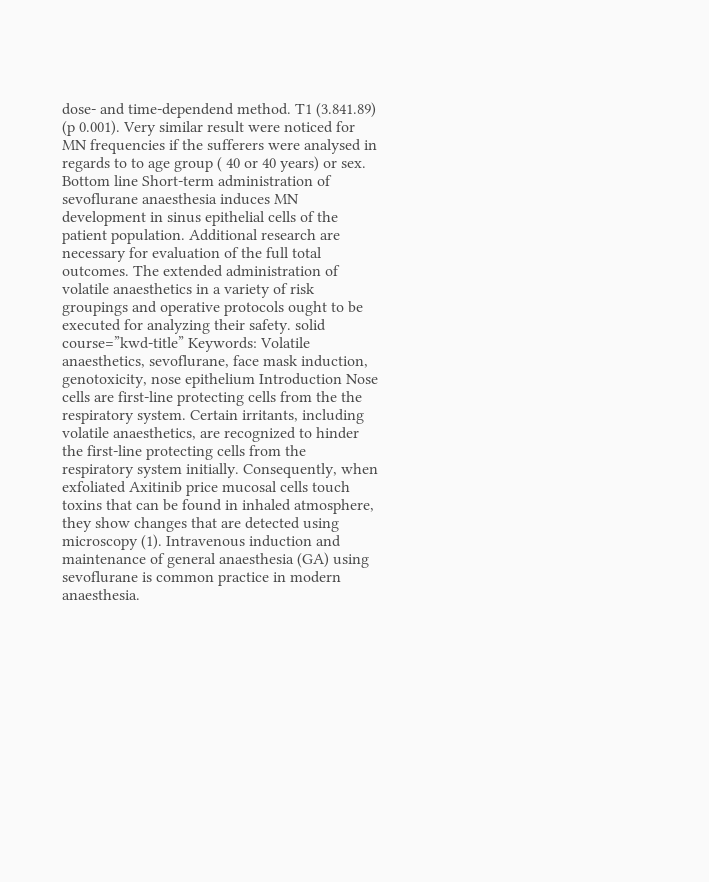dose- and time-dependend method. T1 (3.841.89) (p 0.001). Very similar result were noticed for MN frequencies if the sufferers were analysed in regards to to age group ( 40 or 40 years) or sex. Bottom line Short-term administration of sevoflurane anaesthesia induces MN development in sinus epithelial cells of the patient population. Additional research are necessary for evaluation of the full total outcomes. The extended administration of volatile anaesthetics in a variety of risk groupings and operative protocols ought to be executed for analyzing their safety. solid course=”kwd-title” Keywords: Volatile anaesthetics, sevoflurane, face mask induction, genotoxicity, nose epithelium Introduction Nose cells are first-line protecting cells from the the respiratory system. Certain irritants, including volatile anaesthetics, are recognized to hinder the first-line protecting cells from the respiratory system initially. Consequently, when exfoliated Axitinib price mucosal cells touch toxins that can be found in inhaled atmosphere, they show changes that are detected using microscopy (1). Intravenous induction and maintenance of general anaesthesia (GA) using sevoflurane is common practice in modern anaesthesia.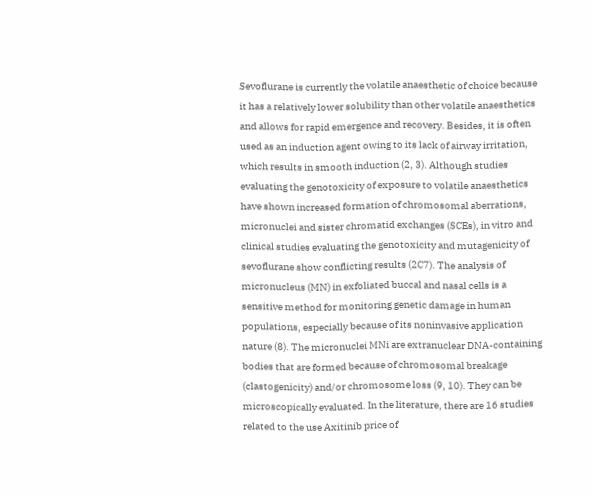Sevoflurane is currently the volatile anaesthetic of choice because it has a relatively lower solubility than other volatile anaesthetics and allows for rapid emergence and recovery. Besides, it is often used as an induction agent owing to its lack of airway irritation, which results in smooth induction (2, 3). Although studies evaluating the genotoxicity of exposure to volatile anaesthetics have shown increased formation of chromosomal aberrations, micronuclei and sister chromatid exchanges (SCEs), in vitro and clinical studies evaluating the genotoxicity and mutagenicity of sevoflurane show conflicting results (2C7). The analysis of micronucleus (MN) in exfoliated buccal and nasal cells is a sensitive method for monitoring genetic damage in human populations, especially because of its noninvasive application nature (8). The micronuclei MNi are extranuclear DNA-containing bodies that are formed because of chromosomal breakage (clastogenicity) and/or chromosome loss (9, 10). They can be microscopically evaluated. In the literature, there are 16 studies related to the use Axitinib price of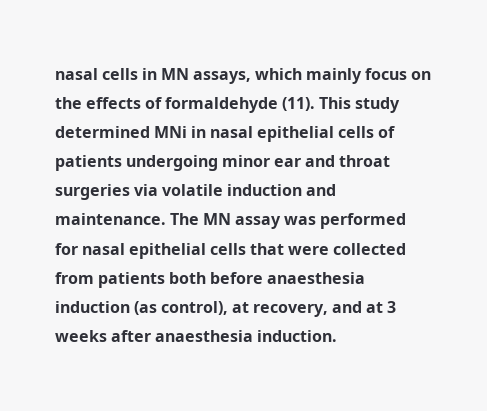nasal cells in MN assays, which mainly focus on the effects of formaldehyde (11). This study determined MNi in nasal epithelial cells of patients undergoing minor ear and throat surgeries via volatile induction and maintenance. The MN assay was performed for nasal epithelial cells that were collected from patients both before anaesthesia induction (as control), at recovery, and at 3 weeks after anaesthesia induction.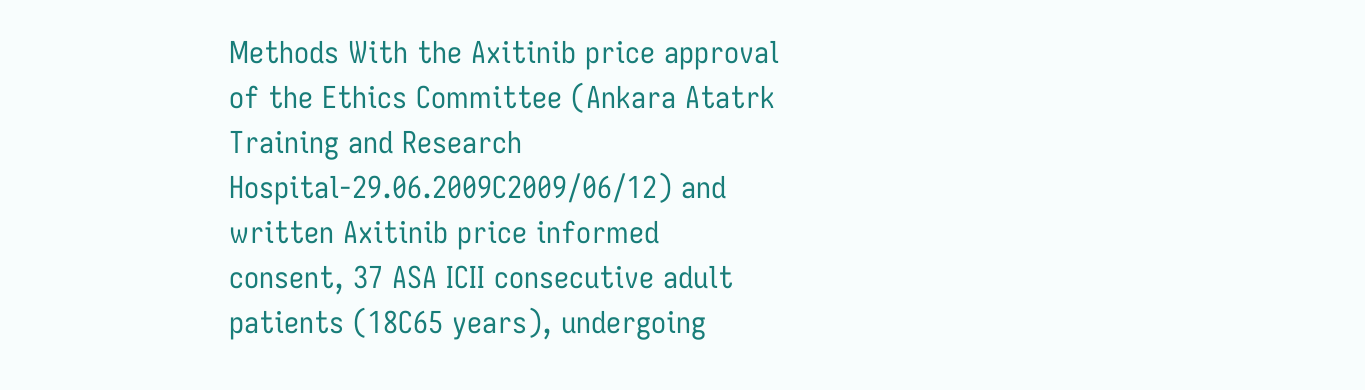Methods With the Axitinib price approval of the Ethics Committee (Ankara Atatrk Training and Research Hospital-29.06.2009C2009/06/12) and written Axitinib price informed consent, 37 ASA ICII consecutive adult patients (18C65 years), undergoing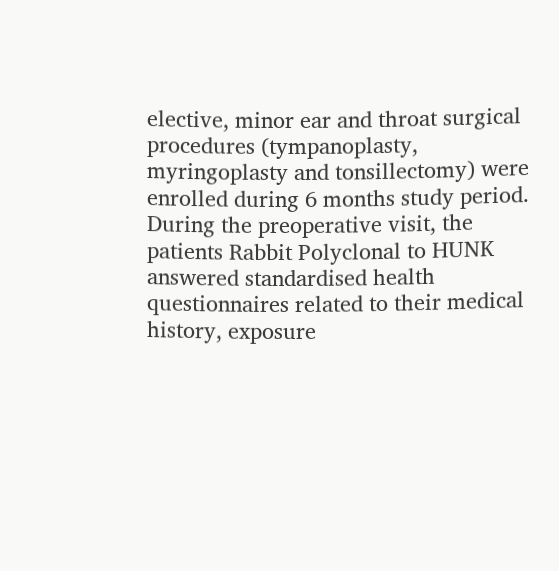elective, minor ear and throat surgical procedures (tympanoplasty, myringoplasty and tonsillectomy) were enrolled during 6 months study period. During the preoperative visit, the patients Rabbit Polyclonal to HUNK answered standardised health questionnaires related to their medical history, exposure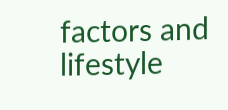factors and lifestyle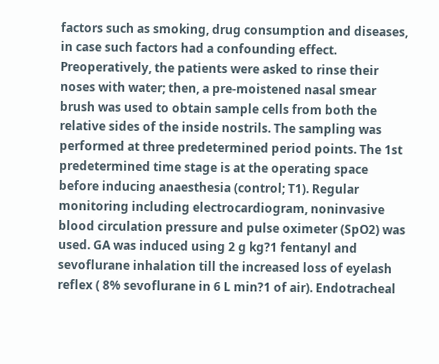factors such as smoking, drug consumption and diseases, in case such factors had a confounding effect. Preoperatively, the patients were asked to rinse their noses with water; then, a pre-moistened nasal smear brush was used to obtain sample cells from both the relative sides of the inside nostrils. The sampling was performed at three predetermined period points. The 1st predetermined time stage is at the operating space before inducing anaesthesia (control; T1). Regular monitoring including electrocardiogram, noninvasive blood circulation pressure and pulse oximeter (SpO2) was used. GA was induced using 2 g kg?1 fentanyl and sevoflurane inhalation till the increased loss of eyelash reflex ( 8% sevoflurane in 6 L min?1 of air). Endotracheal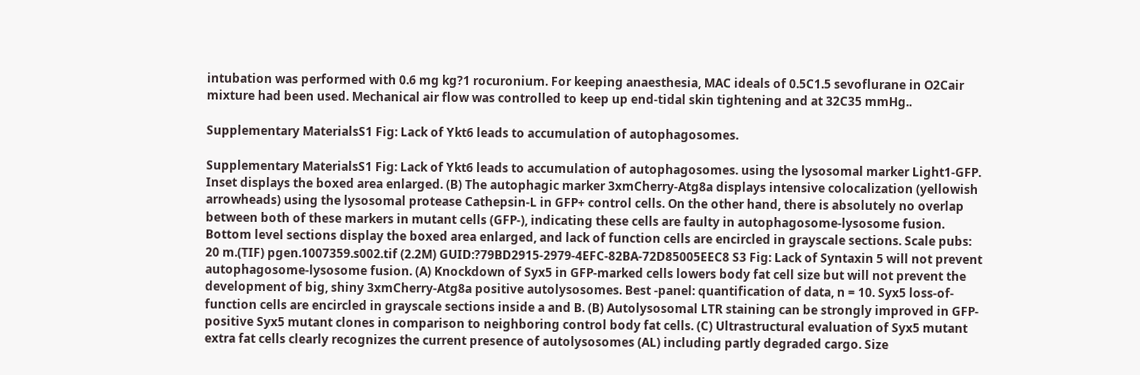intubation was performed with 0.6 mg kg?1 rocuronium. For keeping anaesthesia, MAC ideals of 0.5C1.5 sevoflurane in O2Cair mixture had been used. Mechanical air flow was controlled to keep up end-tidal skin tightening and at 32C35 mmHg..

Supplementary MaterialsS1 Fig: Lack of Ykt6 leads to accumulation of autophagosomes.

Supplementary MaterialsS1 Fig: Lack of Ykt6 leads to accumulation of autophagosomes. using the lysosomal marker Light1-GFP. Inset displays the boxed area enlarged. (B) The autophagic marker 3xmCherry-Atg8a displays intensive colocalization (yellowish arrowheads) using the lysosomal protease Cathepsin-L in GFP+ control cells. On the other hand, there is absolutely no overlap between both of these markers in mutant cells (GFP-), indicating these cells are faulty in autophagosome-lysosome fusion. Bottom level sections display the boxed area enlarged, and lack of function cells are encircled in grayscale sections. Scale pubs: 20 m.(TIF) pgen.1007359.s002.tif (2.2M) GUID:?79BD2915-2979-4EFC-82BA-72D85005EEC8 S3 Fig: Lack of Syntaxin 5 will not prevent autophagosome-lysosome fusion. (A) Knockdown of Syx5 in GFP-marked cells lowers body fat cell size but will not prevent the development of big, shiny 3xmCherry-Atg8a positive autolysosomes. Best -panel: quantification of data, n = 10. Syx5 loss-of-function cells are encircled in grayscale sections inside a and B. (B) Autolysosomal LTR staining can be strongly improved in GFP-positive Syx5 mutant clones in comparison to neighboring control body fat cells. (C) Ultrastructural evaluation of Syx5 mutant extra fat cells clearly recognizes the current presence of autolysosomes (AL) including partly degraded cargo. Size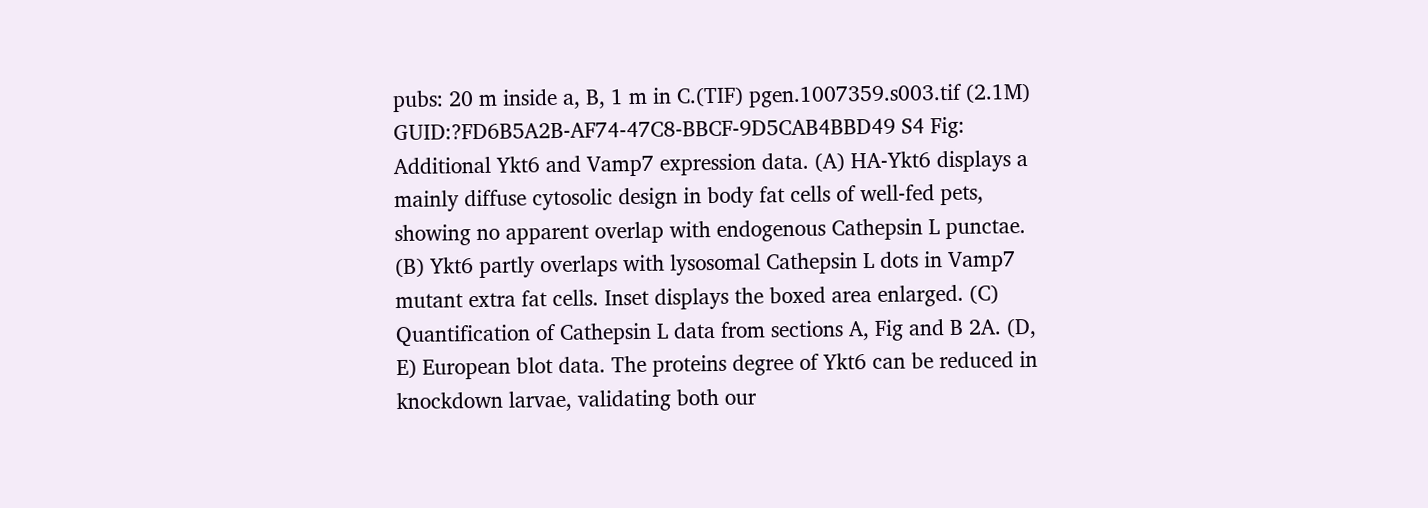pubs: 20 m inside a, B, 1 m in C.(TIF) pgen.1007359.s003.tif (2.1M) GUID:?FD6B5A2B-AF74-47C8-BBCF-9D5CAB4BBD49 S4 Fig: Additional Ykt6 and Vamp7 expression data. (A) HA-Ykt6 displays a mainly diffuse cytosolic design in body fat cells of well-fed pets, showing no apparent overlap with endogenous Cathepsin L punctae. (B) Ykt6 partly overlaps with lysosomal Cathepsin L dots in Vamp7 mutant extra fat cells. Inset displays the boxed area enlarged. (C) Quantification of Cathepsin L data from sections A, Fig and B 2A. (D, E) European blot data. The proteins degree of Ykt6 can be reduced in knockdown larvae, validating both our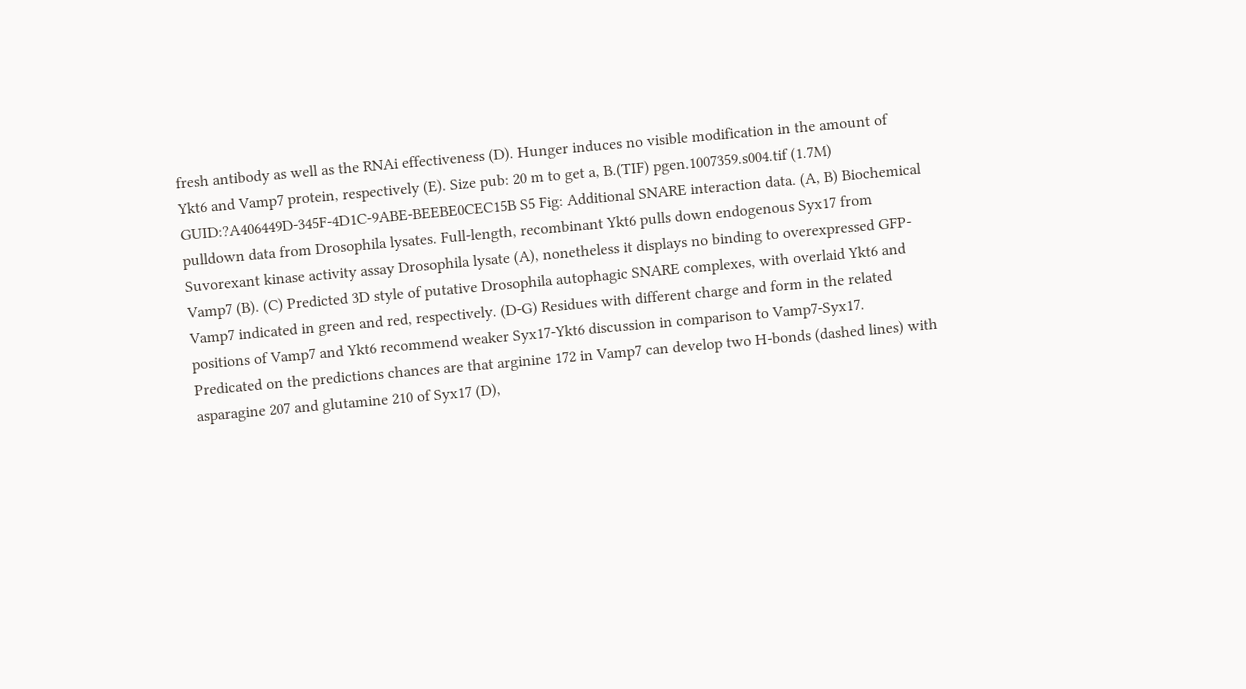fresh antibody as well as the RNAi effectiveness (D). Hunger induces no visible modification in the amount of Ykt6 and Vamp7 protein, respectively (E). Size pub: 20 m to get a, B.(TIF) pgen.1007359.s004.tif (1.7M) GUID:?A406449D-345F-4D1C-9ABE-BEEBE0CEC15B S5 Fig: Additional SNARE interaction data. (A, B) Biochemical pulldown data from Drosophila lysates. Full-length, recombinant Ykt6 pulls down endogenous Syx17 from Suvorexant kinase activity assay Drosophila lysate (A), nonetheless it displays no binding to overexpressed GFP-Vamp7 (B). (C) Predicted 3D style of putative Drosophila autophagic SNARE complexes, with overlaid Ykt6 and Vamp7 indicated in green and red, respectively. (D-G) Residues with different charge and form in the related positions of Vamp7 and Ykt6 recommend weaker Syx17-Ykt6 discussion in comparison to Vamp7-Syx17. Predicated on the predictions chances are that arginine 172 in Vamp7 can develop two H-bonds (dashed lines) with asparagine 207 and glutamine 210 of Syx17 (D),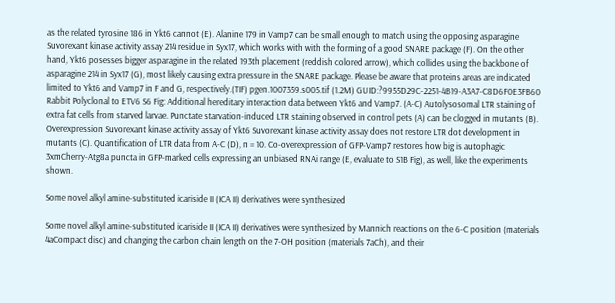as the related tyrosine 186 in Ykt6 cannot (E). Alanine 179 in Vamp7 can be small enough to match using the opposing asparagine Suvorexant kinase activity assay 214 residue in Syx17, which works with with the forming of a good SNARE package (F). On the other hand, Ykt6 posesses bigger asparagine in the related 193th placement (reddish colored arrow), which collides using the backbone of asparagine 214 in Syx17 (G), most likely causing extra pressure in the SNARE package. Please be aware that proteins areas are indicated limited to Ykt6 and Vamp7 in F and G, respectively.(TIF) pgen.1007359.s005.tif (1.2M) GUID:?9955D29C-2251-4B19-A3A7-C8D6F0E3FB60 Rabbit Polyclonal to ETV6 S6 Fig: Additional hereditary interaction data between Ykt6 and Vamp7. (A-C) Autolysosomal LTR staining of extra fat cells from starved larvae. Punctate starvation-induced LTR staining observed in control pets (A) can be clogged in mutants (B). Overexpression Suvorexant kinase activity assay of Ykt6 Suvorexant kinase activity assay does not restore LTR dot development in mutants (C). Quantification of LTR data from A-C (D), n = 10. Co-overexpression of GFP-Vamp7 restores how big is autophagic 3xmCherry-Atg8a puncta in GFP-marked cells expressing an unbiased RNAi range (E, evaluate to S1B Fig), as well, like the experiments shown.

Some novel alkyl amine-substituted icariside II (ICA II) derivatives were synthesized

Some novel alkyl amine-substituted icariside II (ICA II) derivatives were synthesized by Mannich reactions on the 6-C position (materials 4aCompact disc) and changing the carbon chain length on the 7-OH position (materials 7aCh), and their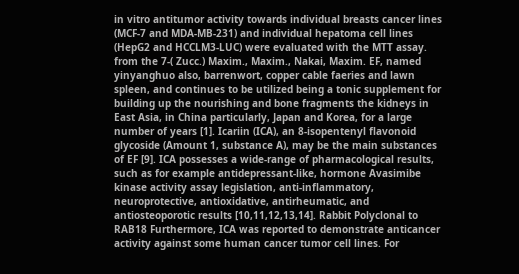in vitro antitumor activity towards individual breasts cancer lines (MCF-7 and MDA-MB-231) and individual hepatoma cell lines (HepG2 and HCCLM3-LUC) were evaluated with the MTT assay. from the 7-( Zucc.) Maxim., Maxim., Nakai, Maxim. EF, named yinyanghuo also, barrenwort, copper cable faeries and lawn spleen, and continues to be utilized being a tonic supplement for building up the nourishing and bone fragments the kidneys in East Asia, in China particularly, Japan and Korea, for a large number of years [1]. Icariin (ICA), an 8-isopentenyl flavonoid glycoside (Amount 1, substance A), may be the main substances of EF [9]. ICA possesses a wide-range of pharmacological results, such as for example antidepressant-like, hormone Avasimibe kinase activity assay legislation, anti-inflammatory, neuroprotective, antioxidative, antirheumatic, and antiosteoporotic results [10,11,12,13,14]. Rabbit Polyclonal to RAB18 Furthermore, ICA was reported to demonstrate anticancer activity against some human cancer tumor cell lines. For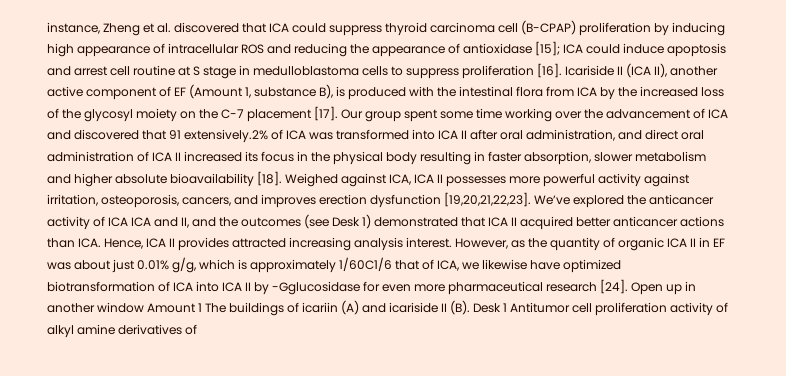instance, Zheng et al. discovered that ICA could suppress thyroid carcinoma cell (B-CPAP) proliferation by inducing high appearance of intracellular ROS and reducing the appearance of antioxidase [15]; ICA could induce apoptosis and arrest cell routine at S stage in medulloblastoma cells to suppress proliferation [16]. Icariside II (ICA II), another active component of EF (Amount 1, substance B), is produced with the intestinal flora from ICA by the increased loss of the glycosyl moiety on the C-7 placement [17]. Our group spent some time working over the advancement of ICA and discovered that 91 extensively.2% of ICA was transformed into ICA II after oral administration, and direct oral administration of ICA II increased its focus in the physical body resulting in faster absorption, slower metabolism and higher absolute bioavailability [18]. Weighed against ICA, ICA II possesses more powerful activity against irritation, osteoporosis, cancers, and improves erection dysfunction [19,20,21,22,23]. We’ve explored the anticancer activity of ICA ICA and II, and the outcomes (see Desk 1) demonstrated that ICA II acquired better anticancer actions than ICA. Hence, ICA II provides attracted increasing analysis interest. However, as the quantity of organic ICA II in EF was about just 0.01% g/g, which is approximately 1/60C1/6 that of ICA, we likewise have optimized biotransformation of ICA into ICA II by -Gglucosidase for even more pharmaceutical research [24]. Open up in another window Amount 1 The buildings of icariin (A) and icariside II (B). Desk 1 Antitumor cell proliferation activity of alkyl amine derivatives of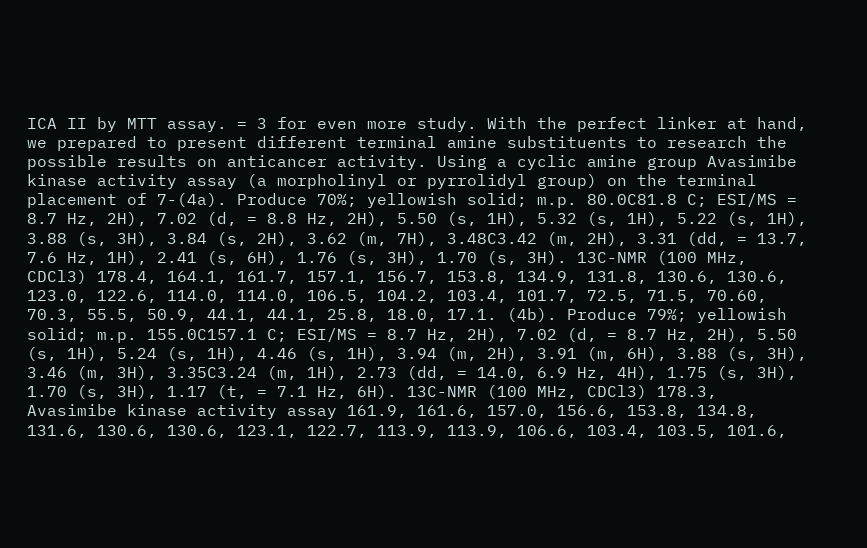ICA II by MTT assay. = 3 for even more study. With the perfect linker at hand, we prepared to present different terminal amine substituents to research the possible results on anticancer activity. Using a cyclic amine group Avasimibe kinase activity assay (a morpholinyl or pyrrolidyl group) on the terminal placement of 7-(4a). Produce 70%; yellowish solid; m.p. 80.0C81.8 C; ESI/MS = 8.7 Hz, 2H), 7.02 (d, = 8.8 Hz, 2H), 5.50 (s, 1H), 5.32 (s, 1H), 5.22 (s, 1H), 3.88 (s, 3H), 3.84 (s, 2H), 3.62 (m, 7H), 3.48C3.42 (m, 2H), 3.31 (dd, = 13.7, 7.6 Hz, 1H), 2.41 (s, 6H), 1.76 (s, 3H), 1.70 (s, 3H). 13C-NMR (100 MHz, CDCl3) 178.4, 164.1, 161.7, 157.1, 156.7, 153.8, 134.9, 131.8, 130.6, 130.6, 123.0, 122.6, 114.0, 114.0, 106.5, 104.2, 103.4, 101.7, 72.5, 71.5, 70.60, 70.3, 55.5, 50.9, 44.1, 44.1, 25.8, 18.0, 17.1. (4b). Produce 79%; yellowish solid; m.p. 155.0C157.1 C; ESI/MS = 8.7 Hz, 2H), 7.02 (d, = 8.7 Hz, 2H), 5.50 (s, 1H), 5.24 (s, 1H), 4.46 (s, 1H), 3.94 (m, 2H), 3.91 (m, 6H), 3.88 (s, 3H), 3.46 (m, 3H), 3.35C3.24 (m, 1H), 2.73 (dd, = 14.0, 6.9 Hz, 4H), 1.75 (s, 3H), 1.70 (s, 3H), 1.17 (t, = 7.1 Hz, 6H). 13C-NMR (100 MHz, CDCl3) 178.3, Avasimibe kinase activity assay 161.9, 161.6, 157.0, 156.6, 153.8, 134.8, 131.6, 130.6, 130.6, 123.1, 122.7, 113.9, 113.9, 106.6, 103.4, 103.5, 101.6,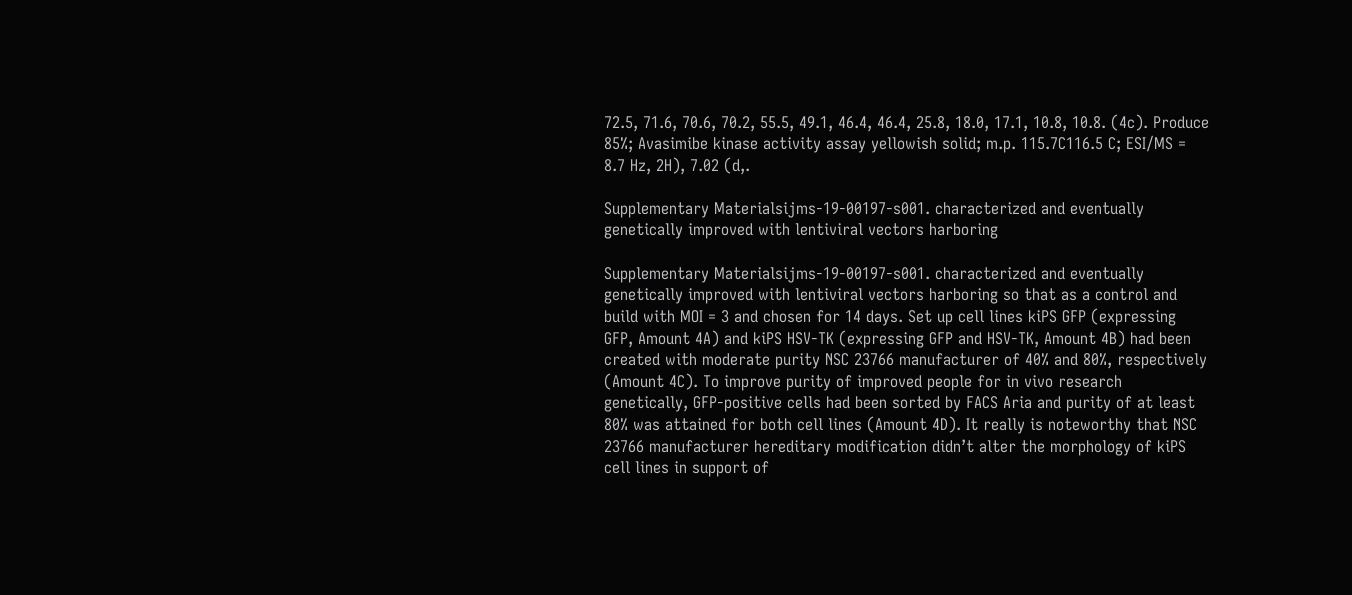72.5, 71.6, 70.6, 70.2, 55.5, 49.1, 46.4, 46.4, 25.8, 18.0, 17.1, 10.8, 10.8. (4c). Produce 85%; Avasimibe kinase activity assay yellowish solid; m.p. 115.7C116.5 C; ESI/MS = 8.7 Hz, 2H), 7.02 (d,.

Supplementary Materialsijms-19-00197-s001. characterized and eventually genetically improved with lentiviral vectors harboring

Supplementary Materialsijms-19-00197-s001. characterized and eventually genetically improved with lentiviral vectors harboring so that as a control and build with MOI = 3 and chosen for 14 days. Set up cell lines kiPS GFP (expressing GFP, Amount 4A) and kiPS HSV-TK (expressing GFP and HSV-TK, Amount 4B) had been created with moderate purity NSC 23766 manufacturer of 40% and 80%, respectively (Amount 4C). To improve purity of improved people for in vivo research genetically, GFP-positive cells had been sorted by FACS Aria and purity of at least 80% was attained for both cell lines (Amount 4D). It really is noteworthy that NSC 23766 manufacturer hereditary modification didn’t alter the morphology of kiPS cell lines in support of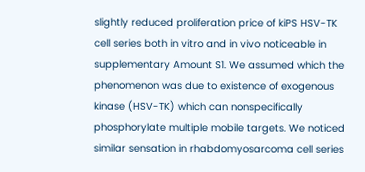slightly reduced proliferation price of kiPS HSV-TK cell series both in vitro and in vivo noticeable in supplementary Amount S1. We assumed which the phenomenon was due to existence of exogenous kinase (HSV-TK) which can nonspecifically phosphorylate multiple mobile targets. We noticed similar sensation in rhabdomyosarcoma cell series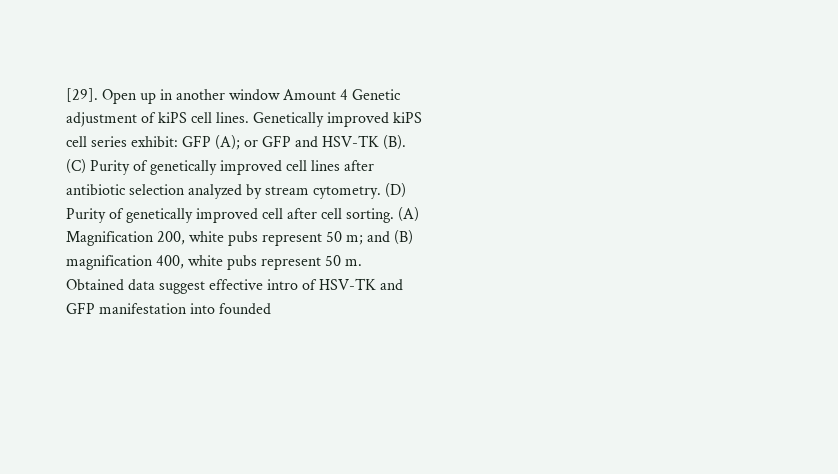[29]. Open up in another window Amount 4 Genetic adjustment of kiPS cell lines. Genetically improved kiPS cell series exhibit: GFP (A); or GFP and HSV-TK (B). (C) Purity of genetically improved cell lines after antibiotic selection analyzed by stream cytometry. (D) Purity of genetically improved cell after cell sorting. (A) Magnification 200, white pubs represent 50 m; and (B) magnification 400, white pubs represent 50 m. Obtained data suggest effective intro of HSV-TK and GFP manifestation into founded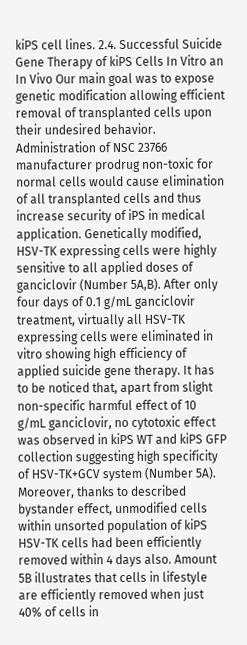kiPS cell lines. 2.4. Successful Suicide Gene Therapy of kiPS Cells In Vitro an In Vivo Our main goal was to expose genetic modification allowing efficient removal of transplanted cells upon their undesired behavior. Administration of NSC 23766 manufacturer prodrug non-toxic for normal cells would cause elimination of all transplanted cells and thus increase security of iPS in medical application. Genetically modified, HSV-TK expressing cells were highly sensitive to all applied doses of ganciclovir (Number 5A,B). After only four days of 0.1 g/mL ganciclovir treatment, virtually all HSV-TK expressing cells were eliminated in vitro showing high efficiency of applied suicide gene therapy. It has to be noticed that, apart from slight non-specific harmful effect of 10 g/mL ganciclovir, no cytotoxic effect was observed in kiPS WT and kiPS GFP collection suggesting high specificity of HSV-TK+GCV system (Number 5A). Moreover, thanks to described bystander effect, unmodified cells within unsorted population of kiPS HSV-TK cells had been efficiently removed within 4 days also. Amount 5B illustrates that cells in lifestyle are efficiently removed when just 40% of cells in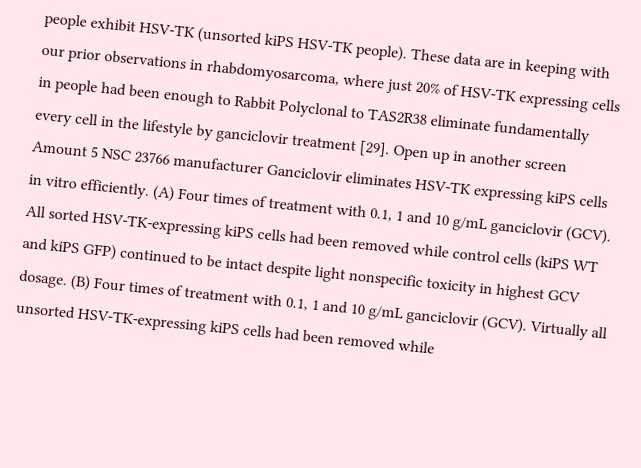people exhibit HSV-TK (unsorted kiPS HSV-TK people). These data are in keeping with our prior observations in rhabdomyosarcoma, where just 20% of HSV-TK expressing cells in people had been enough to Rabbit Polyclonal to TAS2R38 eliminate fundamentally every cell in the lifestyle by ganciclovir treatment [29]. Open up in another screen Amount 5 NSC 23766 manufacturer Ganciclovir eliminates HSV-TK expressing kiPS cells in vitro efficiently. (A) Four times of treatment with 0.1, 1 and 10 g/mL ganciclovir (GCV). All sorted HSV-TK-expressing kiPS cells had been removed while control cells (kiPS WT and kiPS GFP) continued to be intact despite light nonspecific toxicity in highest GCV dosage. (B) Four times of treatment with 0.1, 1 and 10 g/mL ganciclovir (GCV). Virtually all unsorted HSV-TK-expressing kiPS cells had been removed while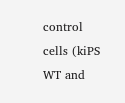control cells (kiPS WT and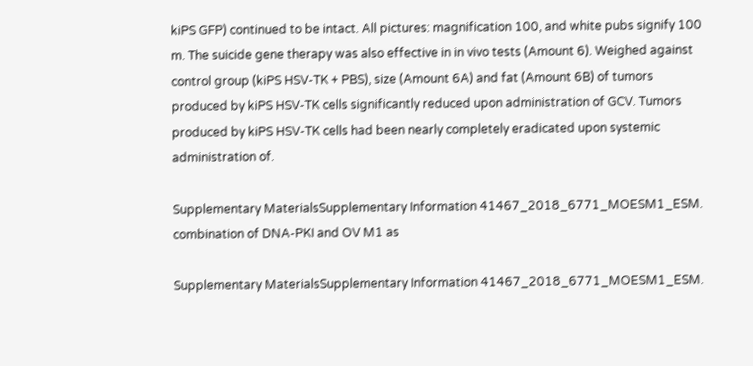kiPS GFP) continued to be intact. All pictures: magnification 100, and white pubs signify 100 m. The suicide gene therapy was also effective in in vivo tests (Amount 6). Weighed against control group (kiPS HSV-TK + PBS), size (Amount 6A) and fat (Amount 6B) of tumors produced by kiPS HSV-TK cells significantly reduced upon administration of GCV. Tumors produced by kiPS HSV-TK cells had been nearly completely eradicated upon systemic administration of.

Supplementary MaterialsSupplementary Information 41467_2018_6771_MOESM1_ESM. combination of DNA-PKI and OV M1 as

Supplementary MaterialsSupplementary Information 41467_2018_6771_MOESM1_ESM.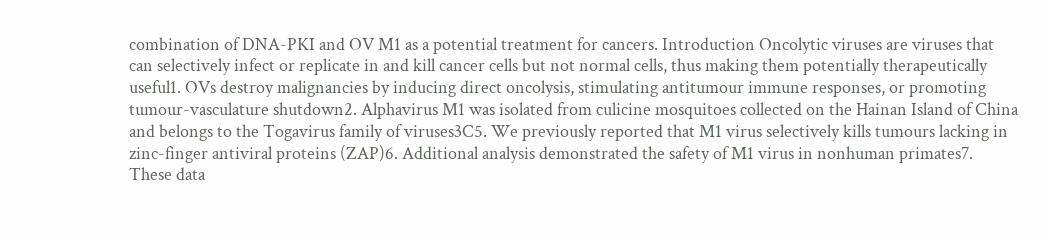combination of DNA-PKI and OV M1 as a potential treatment for cancers. Introduction Oncolytic viruses are viruses that can selectively infect or replicate in and kill cancer cells but not normal cells, thus making them potentially therapeutically useful1. OVs destroy malignancies by inducing direct oncolysis, stimulating antitumour immune responses, or promoting tumour-vasculature shutdown2. Alphavirus M1 was isolated from culicine mosquitoes collected on the Hainan Island of China and belongs to the Togavirus family of viruses3C5. We previously reported that M1 virus selectively kills tumours lacking in zinc-finger antiviral proteins (ZAP)6. Additional analysis demonstrated the safety of M1 virus in nonhuman primates7. These data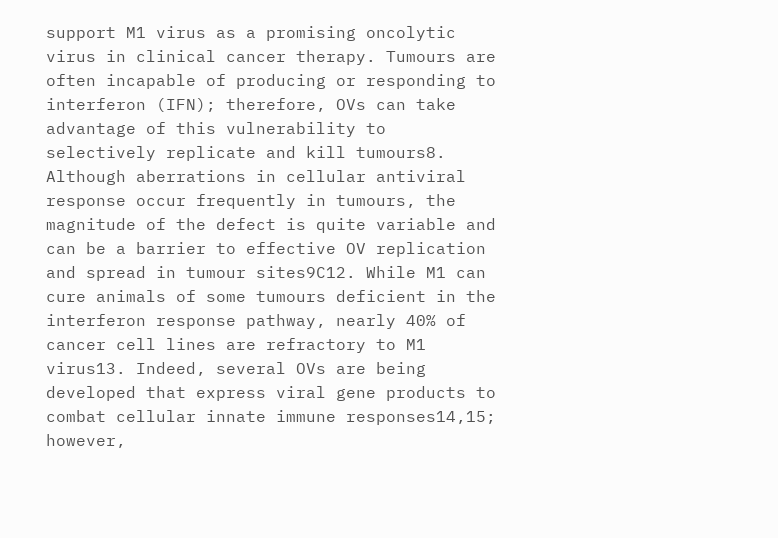support M1 virus as a promising oncolytic virus in clinical cancer therapy. Tumours are often incapable of producing or responding to interferon (IFN); therefore, OVs can take advantage of this vulnerability to selectively replicate and kill tumours8. Although aberrations in cellular antiviral response occur frequently in tumours, the magnitude of the defect is quite variable and can be a barrier to effective OV replication and spread in tumour sites9C12. While M1 can cure animals of some tumours deficient in the interferon response pathway, nearly 40% of cancer cell lines are refractory to M1 virus13. Indeed, several OVs are being developed that express viral gene products to combat cellular innate immune responses14,15; however,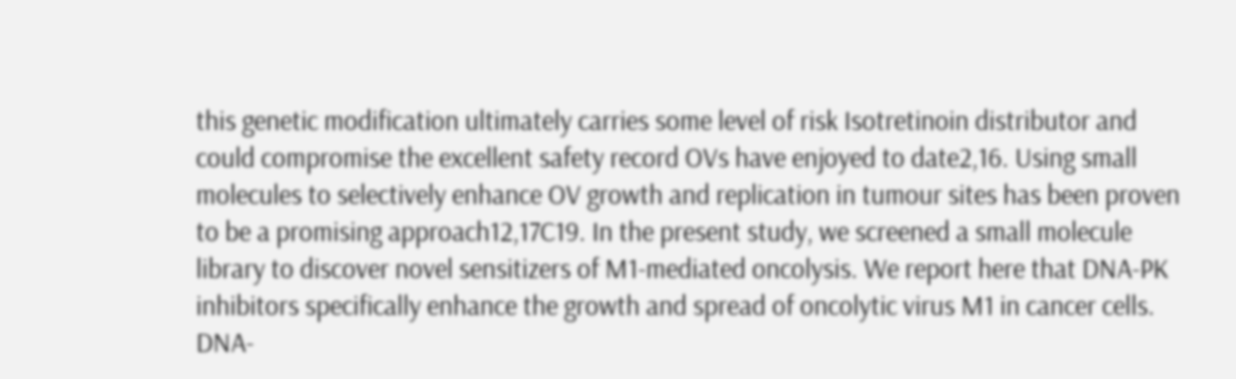this genetic modification ultimately carries some level of risk Isotretinoin distributor and could compromise the excellent safety record OVs have enjoyed to date2,16. Using small molecules to selectively enhance OV growth and replication in tumour sites has been proven to be a promising approach12,17C19. In the present study, we screened a small molecule library to discover novel sensitizers of M1-mediated oncolysis. We report here that DNA-PK inhibitors specifically enhance the growth and spread of oncolytic virus M1 in cancer cells. DNA-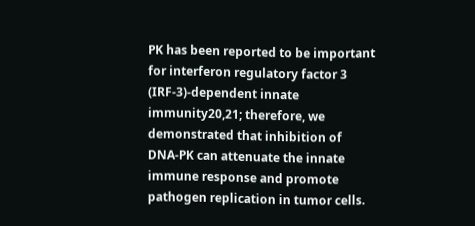PK has been reported to be important for interferon regulatory factor 3 (IRF-3)-dependent innate immunity20,21; therefore, we demonstrated that inhibition of DNA-PK can attenuate the innate immune response and promote pathogen replication in tumor cells.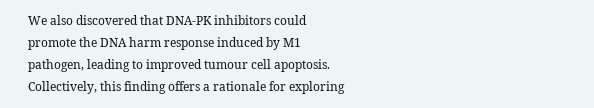We also discovered that DNA-PK inhibitors could promote the DNA harm response induced by M1 pathogen, leading to improved tumour cell apoptosis. Collectively, this finding offers a rationale for exploring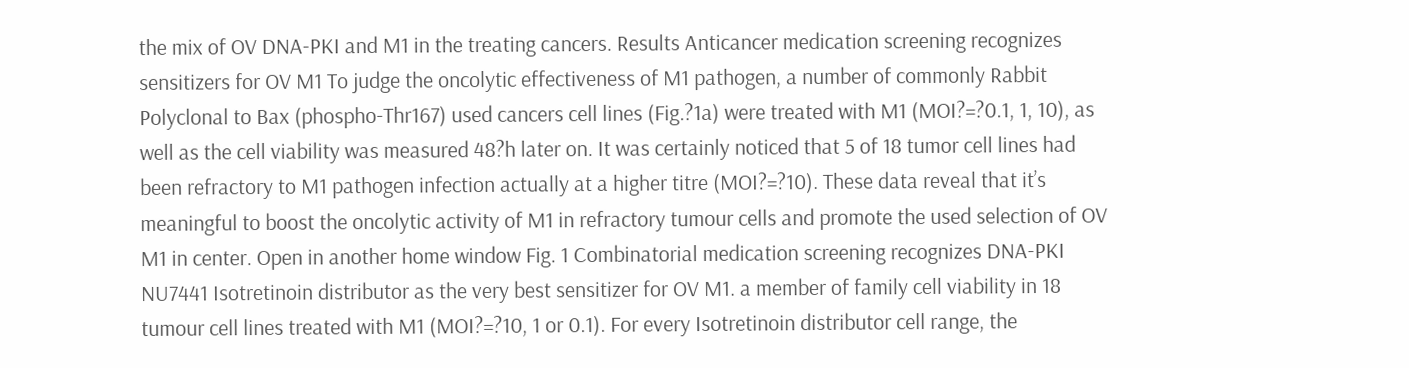the mix of OV DNA-PKI and M1 in the treating cancers. Results Anticancer medication screening recognizes sensitizers for OV M1 To judge the oncolytic effectiveness of M1 pathogen, a number of commonly Rabbit Polyclonal to Bax (phospho-Thr167) used cancers cell lines (Fig.?1a) were treated with M1 (MOI?=?0.1, 1, 10), as well as the cell viability was measured 48?h later on. It was certainly noticed that 5 of 18 tumor cell lines had been refractory to M1 pathogen infection actually at a higher titre (MOI?=?10). These data reveal that it’s meaningful to boost the oncolytic activity of M1 in refractory tumour cells and promote the used selection of OV M1 in center. Open in another home window Fig. 1 Combinatorial medication screening recognizes DNA-PKI NU7441 Isotretinoin distributor as the very best sensitizer for OV M1. a member of family cell viability in 18 tumour cell lines treated with M1 (MOI?=?10, 1 or 0.1). For every Isotretinoin distributor cell range, the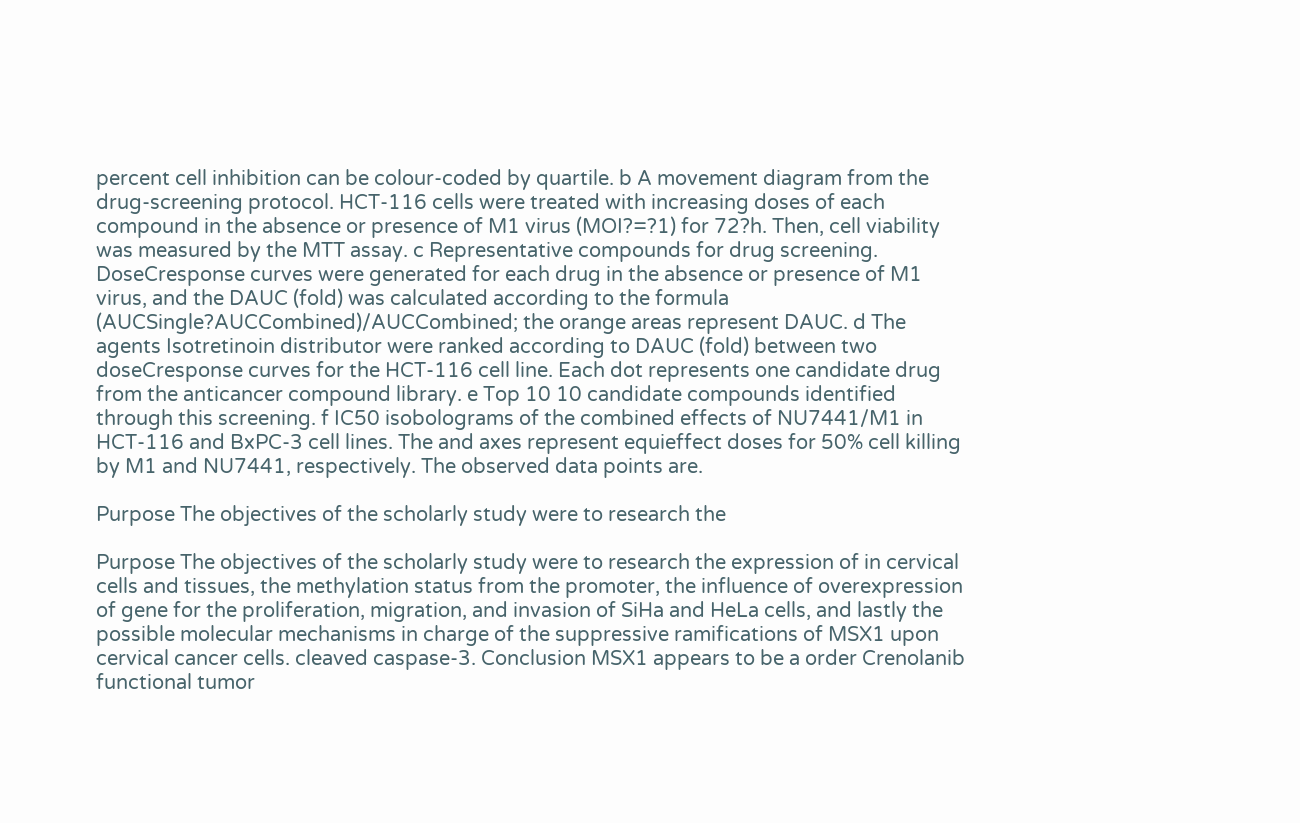percent cell inhibition can be colour-coded by quartile. b A movement diagram from the drug-screening protocol. HCT-116 cells were treated with increasing doses of each compound in the absence or presence of M1 virus (MOI?=?1) for 72?h. Then, cell viability was measured by the MTT assay. c Representative compounds for drug screening. DoseCresponse curves were generated for each drug in the absence or presence of M1 virus, and the DAUC (fold) was calculated according to the formula (AUCSingle?AUCCombined)/AUCCombined; the orange areas represent DAUC. d The agents Isotretinoin distributor were ranked according to DAUC (fold) between two doseCresponse curves for the HCT-116 cell line. Each dot represents one candidate drug from the anticancer compound library. e Top 10 10 candidate compounds identified through this screening. f IC50 isobolograms of the combined effects of NU7441/M1 in HCT-116 and BxPC-3 cell lines. The and axes represent equieffect doses for 50% cell killing by M1 and NU7441, respectively. The observed data points are.

Purpose The objectives of the scholarly study were to research the

Purpose The objectives of the scholarly study were to research the expression of in cervical cells and tissues, the methylation status from the promoter, the influence of overexpression of gene for the proliferation, migration, and invasion of SiHa and HeLa cells, and lastly the possible molecular mechanisms in charge of the suppressive ramifications of MSX1 upon cervical cancer cells. cleaved caspase-3. Conclusion MSX1 appears to be a order Crenolanib functional tumor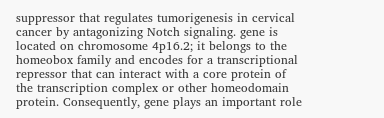suppressor that regulates tumorigenesis in cervical cancer by antagonizing Notch signaling. gene is located on chromosome 4p16.2; it belongs to the homeobox family and encodes for a transcriptional repressor that can interact with a core protein of the transcription complex or other homeodomain protein. Consequently, gene plays an important role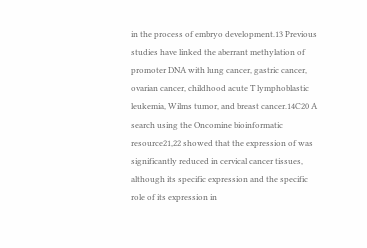in the process of embryo development.13 Previous studies have linked the aberrant methylation of promoter DNA with lung cancer, gastric cancer, ovarian cancer, childhood acute T lymphoblastic leukemia, Wilms tumor, and breast cancer.14C20 A search using the Oncomine bioinformatic resource21,22 showed that the expression of was significantly reduced in cervical cancer tissues, although its specific expression and the specific role of its expression in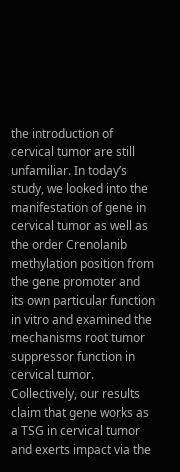the introduction of cervical tumor are still unfamiliar. In today’s study, we looked into the manifestation of gene in cervical tumor as well as the order Crenolanib methylation position from the gene promoter and its own particular function in vitro and examined the mechanisms root tumor suppressor function in cervical tumor. Collectively, our results claim that gene works as a TSG in cervical tumor and exerts impact via the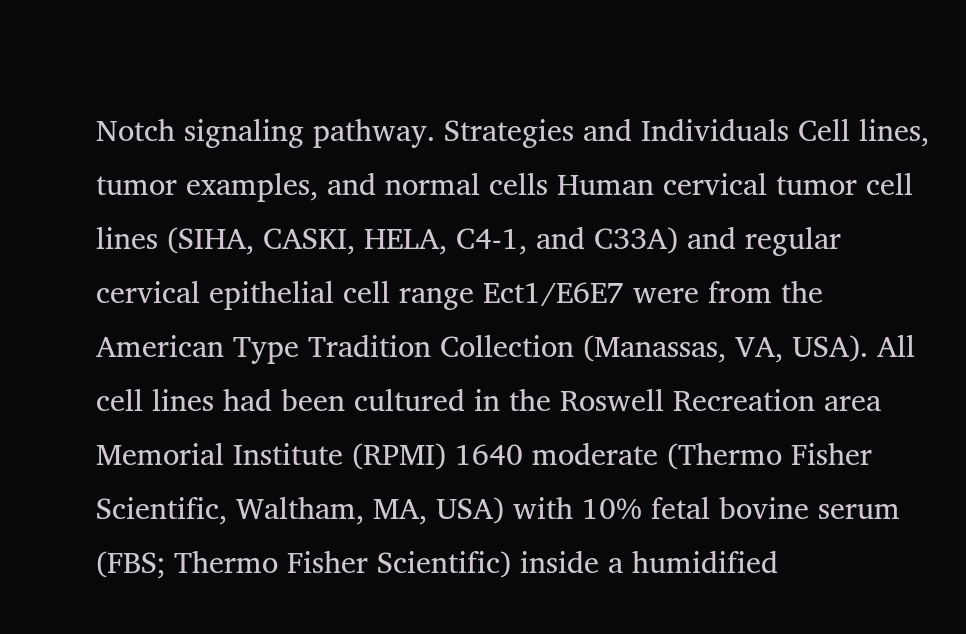Notch signaling pathway. Strategies and Individuals Cell lines, tumor examples, and normal cells Human cervical tumor cell lines (SIHA, CASKI, HELA, C4-1, and C33A) and regular cervical epithelial cell range Ect1/E6E7 were from the American Type Tradition Collection (Manassas, VA, USA). All cell lines had been cultured in the Roswell Recreation area Memorial Institute (RPMI) 1640 moderate (Thermo Fisher Scientific, Waltham, MA, USA) with 10% fetal bovine serum (FBS; Thermo Fisher Scientific) inside a humidified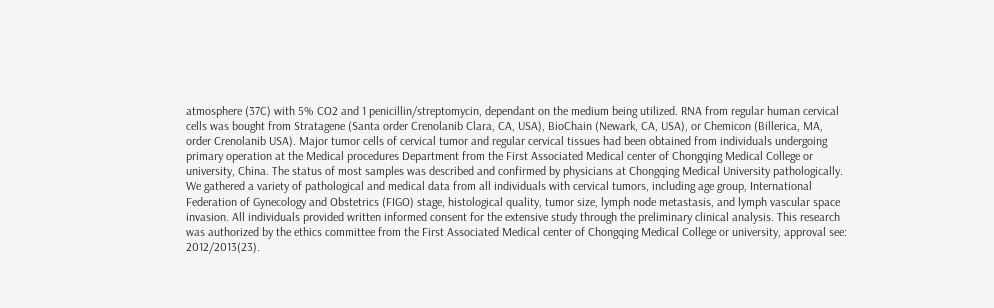atmosphere (37C) with 5% CO2 and 1 penicillin/streptomycin, dependant on the medium being utilized. RNA from regular human cervical cells was bought from Stratagene (Santa order Crenolanib Clara, CA, USA), BioChain (Newark, CA, USA), or Chemicon (Billerica, MA, order Crenolanib USA). Major tumor cells of cervical tumor and regular cervical tissues had been obtained from individuals undergoing primary operation at the Medical procedures Department from the First Associated Medical center of Chongqing Medical College or university, China. The status of most samples was described and confirmed by physicians at Chongqing Medical University pathologically. We gathered a variety of pathological and medical data from all individuals with cervical tumors, including age group, International Federation of Gynecology and Obstetrics (FIGO) stage, histological quality, tumor size, lymph node metastasis, and lymph vascular space invasion. All individuals provided written informed consent for the extensive study through the preliminary clinical analysis. This research was authorized by the ethics committee from the First Associated Medical center of Chongqing Medical College or university, approval see: 2012/2013(23).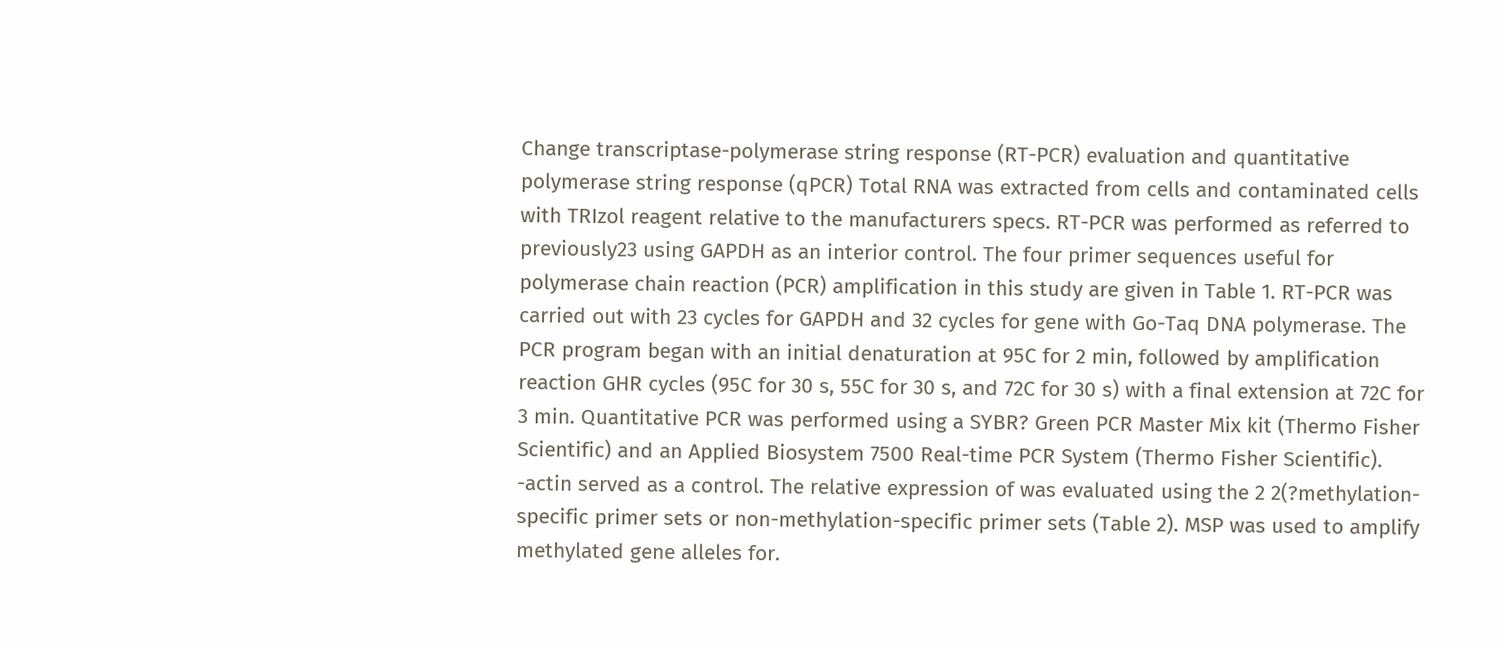Change transcriptase-polymerase string response (RT-PCR) evaluation and quantitative polymerase string response (qPCR) Total RNA was extracted from cells and contaminated cells with TRIzol reagent relative to the manufacturers specs. RT-PCR was performed as referred to previously23 using GAPDH as an interior control. The four primer sequences useful for polymerase chain reaction (PCR) amplification in this study are given in Table 1. RT-PCR was carried out with 23 cycles for GAPDH and 32 cycles for gene with Go-Taq DNA polymerase. The PCR program began with an initial denaturation at 95C for 2 min, followed by amplification reaction GHR cycles (95C for 30 s, 55C for 30 s, and 72C for 30 s) with a final extension at 72C for 3 min. Quantitative PCR was performed using a SYBR? Green PCR Master Mix kit (Thermo Fisher Scientific) and an Applied Biosystem 7500 Real-time PCR System (Thermo Fisher Scientific). -actin served as a control. The relative expression of was evaluated using the 2 2(?methylation-specific primer sets or non-methylation-specific primer sets (Table 2). MSP was used to amplify methylated gene alleles for.